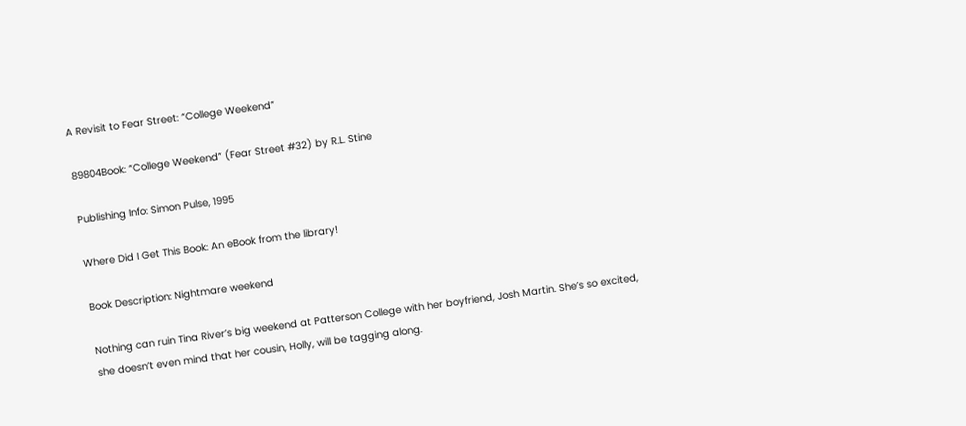A Revisit to Fear Street: “College Weekend”

89804Book: “College Weekend” (Fear Street #32) by R.L. Stine

Publishing Info: Simon Pulse, 1995

Where Did I Get This Book: An eBook from the library!

Book Description: Nightmare weekend

Nothing can ruin Tina River’s big weekend at Patterson College with her boyfriend, Josh Martin. She’s so excited, she doesn’t even mind that her cousin, Holly, will be tagging along.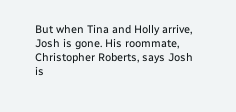But when Tina and Holly arrive, Josh is gone. His roommate, Christopher Roberts, says Josh is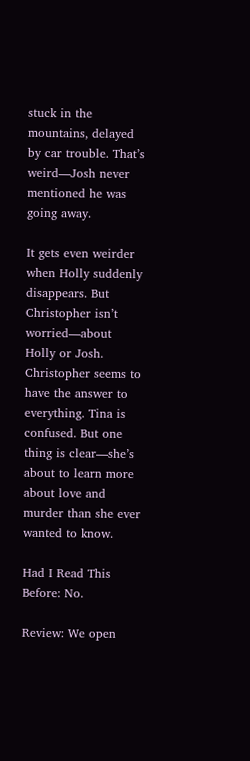stuck in the mountains, delayed by car trouble. That’s weird—Josh never mentioned he was going away.

It gets even weirder when Holly suddenly disappears. But Christopher isn’t worried—about Holly or Josh. Christopher seems to have the answer to everything. Tina is confused. But one thing is clear—she’s about to learn more about love and murder than she ever wanted to know.

Had I Read This Before: No.

Review: We open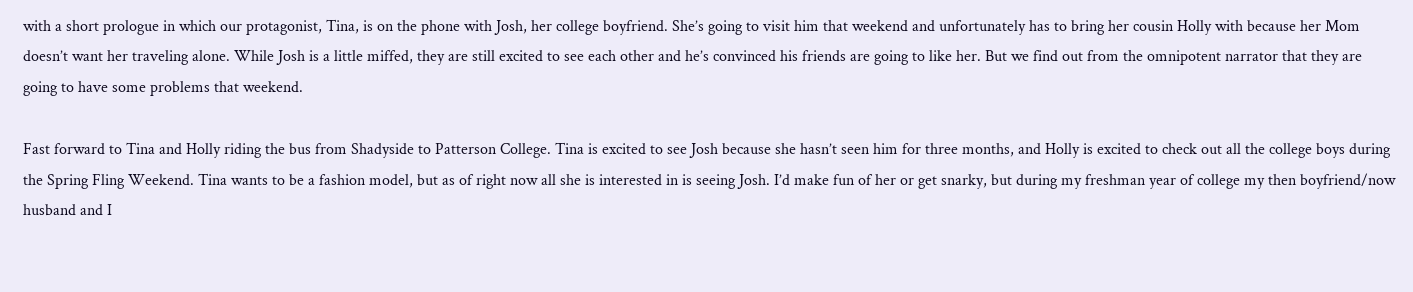with a short prologue in which our protagonist, Tina, is on the phone with Josh, her college boyfriend. She’s going to visit him that weekend and unfortunately has to bring her cousin Holly with because her Mom doesn’t want her traveling alone. While Josh is a little miffed, they are still excited to see each other and he’s convinced his friends are going to like her. But we find out from the omnipotent narrator that they are going to have some problems that weekend.

Fast forward to Tina and Holly riding the bus from Shadyside to Patterson College. Tina is excited to see Josh because she hasn’t seen him for three months, and Holly is excited to check out all the college boys during the Spring Fling Weekend. Tina wants to be a fashion model, but as of right now all she is interested in is seeing Josh. I’d make fun of her or get snarky, but during my freshman year of college my then boyfriend/now husband and I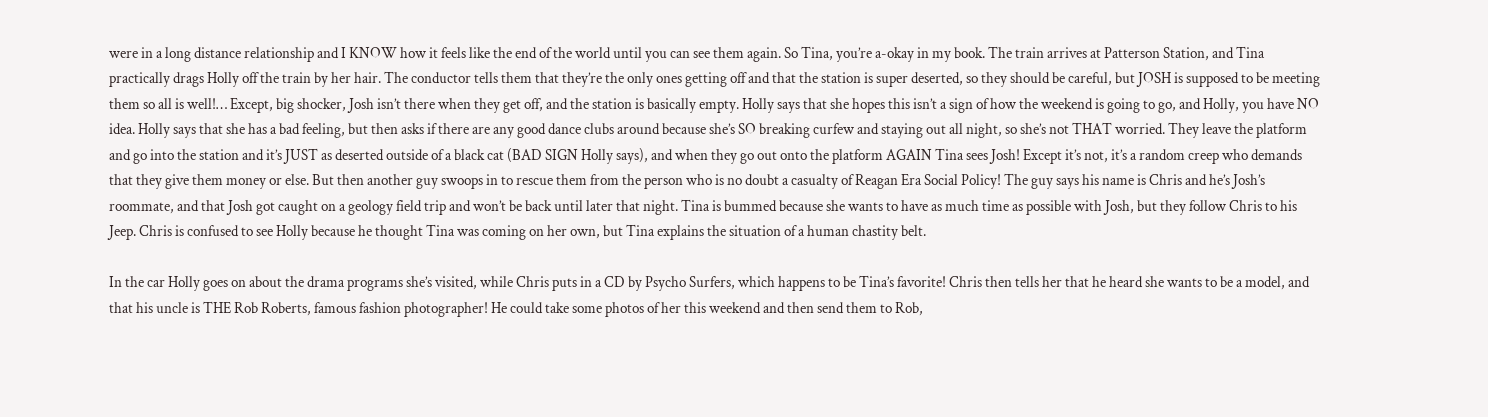were in a long distance relationship and I KNOW how it feels like the end of the world until you can see them again. So Tina, you’re a-okay in my book. The train arrives at Patterson Station, and Tina practically drags Holly off the train by her hair. The conductor tells them that they’re the only ones getting off and that the station is super deserted, so they should be careful, but JOSH is supposed to be meeting them so all is well!… Except, big shocker, Josh isn’t there when they get off, and the station is basically empty. Holly says that she hopes this isn’t a sign of how the weekend is going to go, and Holly, you have NO idea. Holly says that she has a bad feeling, but then asks if there are any good dance clubs around because she’s SO breaking curfew and staying out all night, so she’s not THAT worried. They leave the platform and go into the station and it’s JUST as deserted outside of a black cat (BAD SIGN Holly says), and when they go out onto the platform AGAIN Tina sees Josh! Except it’s not, it’s a random creep who demands that they give them money or else. But then another guy swoops in to rescue them from the person who is no doubt a casualty of Reagan Era Social Policy! The guy says his name is Chris and he’s Josh’s roommate, and that Josh got caught on a geology field trip and won’t be back until later that night. Tina is bummed because she wants to have as much time as possible with Josh, but they follow Chris to his Jeep. Chris is confused to see Holly because he thought Tina was coming on her own, but Tina explains the situation of a human chastity belt.

In the car Holly goes on about the drama programs she’s visited, while Chris puts in a CD by Psycho Surfers, which happens to be Tina’s favorite! Chris then tells her that he heard she wants to be a model, and that his uncle is THE Rob Roberts, famous fashion photographer! He could take some photos of her this weekend and then send them to Rob,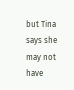but Tina says she may not have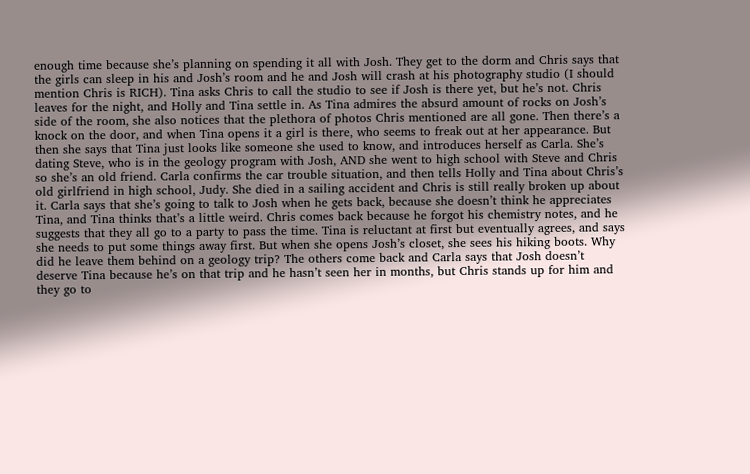enough time because she’s planning on spending it all with Josh. They get to the dorm and Chris says that the girls can sleep in his and Josh’s room and he and Josh will crash at his photography studio (I should mention Chris is RICH). Tina asks Chris to call the studio to see if Josh is there yet, but he’s not. Chris leaves for the night, and Holly and Tina settle in. As Tina admires the absurd amount of rocks on Josh’s side of the room, she also notices that the plethora of photos Chris mentioned are all gone. Then there’s a knock on the door, and when Tina opens it a girl is there, who seems to freak out at her appearance. But then she says that Tina just looks like someone she used to know, and introduces herself as Carla. She’s dating Steve, who is in the geology program with Josh, AND she went to high school with Steve and Chris so she’s an old friend. Carla confirms the car trouble situation, and then tells Holly and Tina about Chris’s old girlfriend in high school, Judy. She died in a sailing accident and Chris is still really broken up about it. Carla says that she’s going to talk to Josh when he gets back, because she doesn’t think he appreciates Tina, and Tina thinks that’s a little weird. Chris comes back because he forgot his chemistry notes, and he suggests that they all go to a party to pass the time. Tina is reluctant at first but eventually agrees, and says she needs to put some things away first. But when she opens Josh’s closet, she sees his hiking boots. Why did he leave them behind on a geology trip? The others come back and Carla says that Josh doesn’t deserve Tina because he’s on that trip and he hasn’t seen her in months, but Chris stands up for him and they go to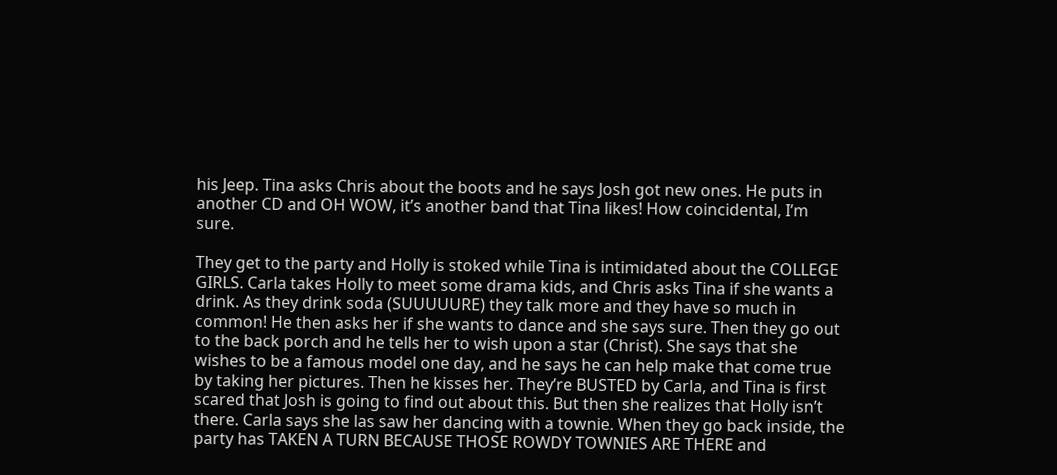his Jeep. Tina asks Chris about the boots and he says Josh got new ones. He puts in another CD and OH WOW, it’s another band that Tina likes! How coincidental, I’m sure.

They get to the party and Holly is stoked while Tina is intimidated about the COLLEGE GIRLS. Carla takes Holly to meet some drama kids, and Chris asks Tina if she wants a drink. As they drink soda (SUUUUURE) they talk more and they have so much in common! He then asks her if she wants to dance and she says sure. Then they go out to the back porch and he tells her to wish upon a star (Christ). She says that she wishes to be a famous model one day, and he says he can help make that come true by taking her pictures. Then he kisses her. They’re BUSTED by Carla, and Tina is first scared that Josh is going to find out about this. But then she realizes that Holly isn’t there. Carla says she las saw her dancing with a townie. When they go back inside, the party has TAKEN A TURN BECAUSE THOSE ROWDY TOWNIES ARE THERE and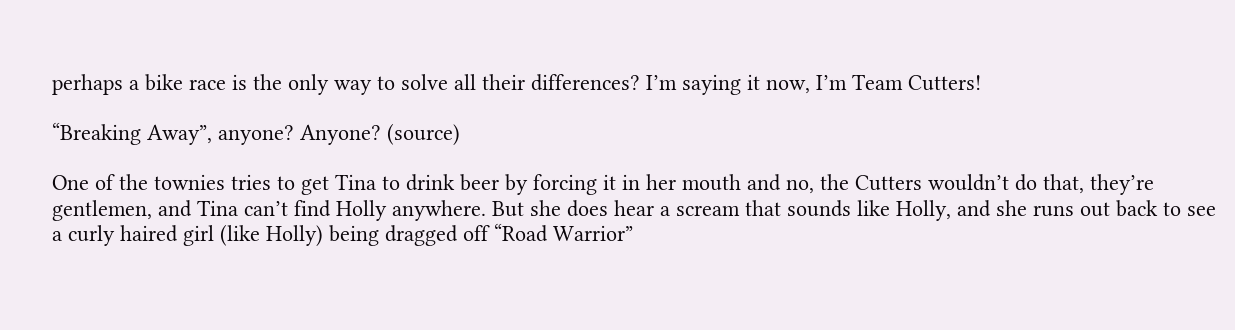perhaps a bike race is the only way to solve all their differences? I’m saying it now, I’m Team Cutters!

“Breaking Away”, anyone? Anyone? (source)

One of the townies tries to get Tina to drink beer by forcing it in her mouth and no, the Cutters wouldn’t do that, they’re gentlemen, and Tina can’t find Holly anywhere. But she does hear a scream that sounds like Holly, and she runs out back to see a curly haired girl (like Holly) being dragged off “Road Warrior”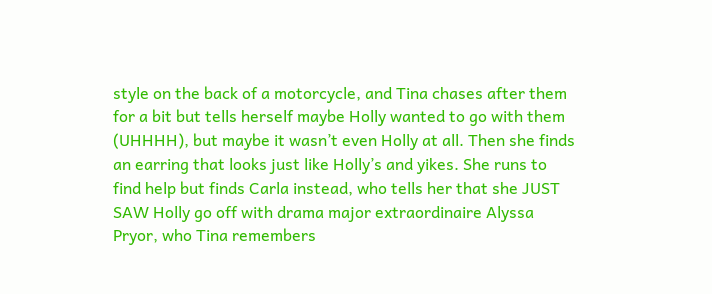style on the back of a motorcycle, and Tina chases after them for a bit but tells herself maybe Holly wanted to go with them (UHHHH), but maybe it wasn’t even Holly at all. Then she finds an earring that looks just like Holly’s and yikes. She runs to find help but finds Carla instead, who tells her that she JUST SAW Holly go off with drama major extraordinaire Alyssa Pryor, who Tina remembers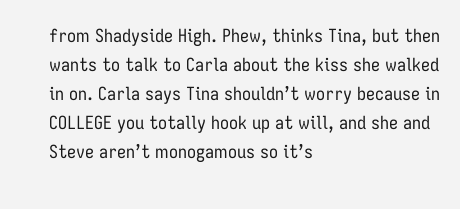from Shadyside High. Phew, thinks Tina, but then wants to talk to Carla about the kiss she walked in on. Carla says Tina shouldn’t worry because in COLLEGE you totally hook up at will, and she and Steve aren’t monogamous so it’s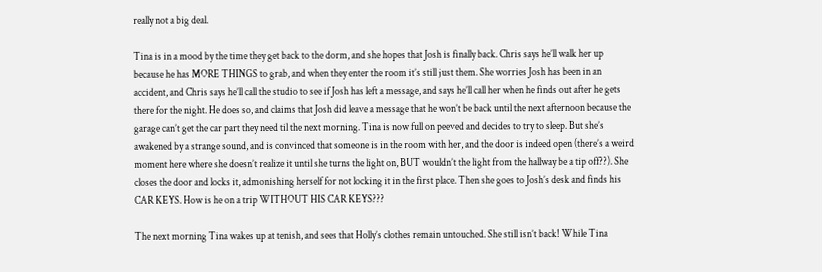really not a big deal.

Tina is in a mood by the time they get back to the dorm, and she hopes that Josh is finally back. Chris says he’ll walk her up because he has MORE THINGS to grab, and when they enter the room it’s still just them. She worries Josh has been in an accident, and Chris says he’ll call the studio to see if Josh has left a message, and says he’ll call her when he finds out after he gets there for the night. He does so, and claims that Josh did leave a message that he won’t be back until the next afternoon because the garage can’t get the car part they need til the next morning. Tina is now full on peeved and decides to try to sleep. But she’s awakened by a strange sound, and is convinced that someone is in the room with her, and the door is indeed open (there’s a weird moment here where she doesn’t realize it until she turns the light on, BUT wouldn’t the light from the hallway be a tip off??). She closes the door and locks it, admonishing herself for not locking it in the first place. Then she goes to Josh’s desk and finds his CAR KEYS. How is he on a trip WITHOUT HIS CAR KEYS???

The next morning Tina wakes up at tenish, and sees that Holly’s clothes remain untouched. She still isn’t back! While Tina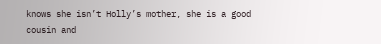knows she isn’t Holly’s mother, she is a good cousin and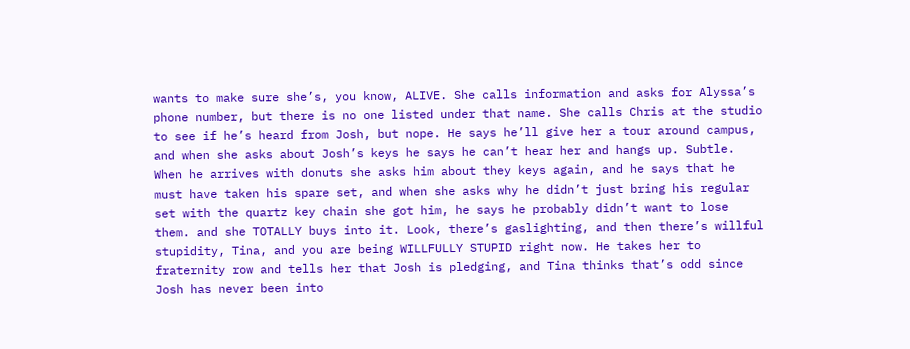wants to make sure she’s, you know, ALIVE. She calls information and asks for Alyssa’s phone number, but there is no one listed under that name. She calls Chris at the studio to see if he’s heard from Josh, but nope. He says he’ll give her a tour around campus, and when she asks about Josh’s keys he says he can’t hear her and hangs up. Subtle. When he arrives with donuts she asks him about they keys again, and he says that he must have taken his spare set, and when she asks why he didn’t just bring his regular set with the quartz key chain she got him, he says he probably didn’t want to lose them. and she TOTALLY buys into it. Look, there’s gaslighting, and then there’s willful stupidity, Tina, and you are being WILLFULLY STUPID right now. He takes her to fraternity row and tells her that Josh is pledging, and Tina thinks that’s odd since Josh has never been into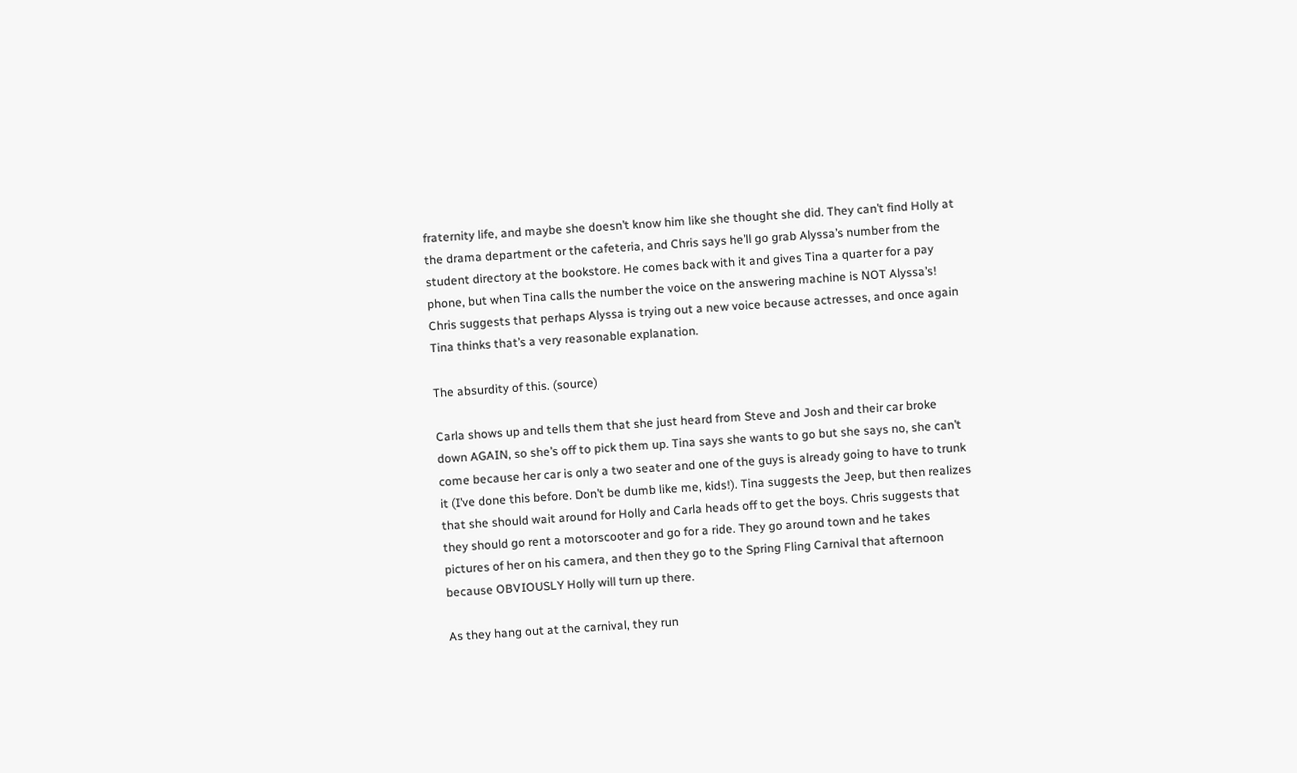fraternity life, and maybe she doesn’t know him like she thought she did. They can’t find Holly at the drama department or the cafeteria, and Chris says he’ll go grab Alyssa’s number from the student directory at the bookstore. He comes back with it and gives Tina a quarter for a pay phone, but when Tina calls the number the voice on the answering machine is NOT Alyssa’s! Chris suggests that perhaps Alyssa is trying out a new voice because actresses, and once again Tina thinks that’s a very reasonable explanation.

The absurdity of this. (source)

Carla shows up and tells them that she just heard from Steve and Josh and their car broke down AGAIN, so she’s off to pick them up. Tina says she wants to go but she says no, she can’t come because her car is only a two seater and one of the guys is already going to have to trunk it (I’ve done this before. Don’t be dumb like me, kids!). Tina suggests the Jeep, but then realizes that she should wait around for Holly and Carla heads off to get the boys. Chris suggests that they should go rent a motorscooter and go for a ride. They go around town and he takes pictures of her on his camera, and then they go to the Spring Fling Carnival that afternoon because OBVIOUSLY Holly will turn up there.

As they hang out at the carnival, they run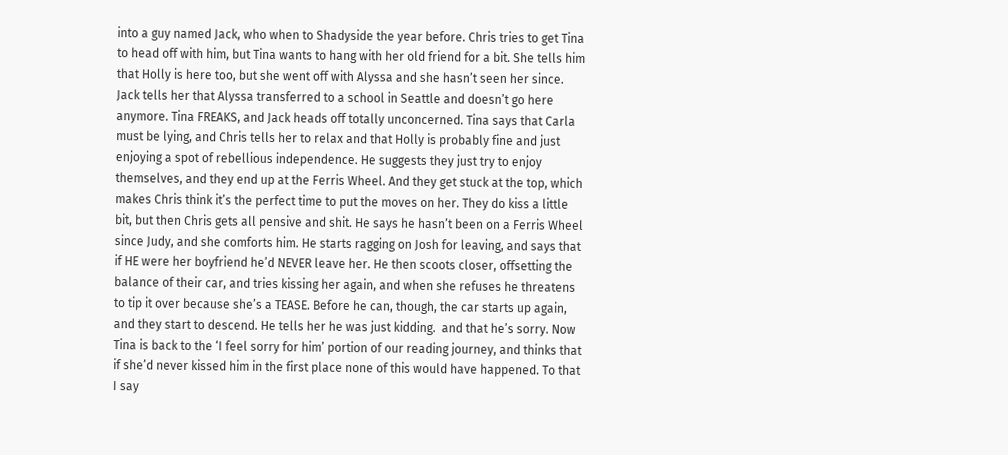into a guy named Jack, who when to Shadyside the year before. Chris tries to get Tina to head off with him, but Tina wants to hang with her old friend for a bit. She tells him that Holly is here too, but she went off with Alyssa and she hasn’t seen her since. Jack tells her that Alyssa transferred to a school in Seattle and doesn’t go here anymore. Tina FREAKS, and Jack heads off totally unconcerned. Tina says that Carla must be lying, and Chris tells her to relax and that Holly is probably fine and just enjoying a spot of rebellious independence. He suggests they just try to enjoy themselves, and they end up at the Ferris Wheel. And they get stuck at the top, which makes Chris think it’s the perfect time to put the moves on her. They do kiss a little bit, but then Chris gets all pensive and shit. He says he hasn’t been on a Ferris Wheel since Judy, and she comforts him. He starts ragging on Josh for leaving, and says that if HE were her boyfriend he’d NEVER leave her. He then scoots closer, offsetting the balance of their car, and tries kissing her again, and when she refuses he threatens to tip it over because she’s a TEASE. Before he can, though, the car starts up again, and they start to descend. He tells her he was just kidding.  and that he’s sorry. Now Tina is back to the ‘I feel sorry for him’ portion of our reading journey, and thinks that if she’d never kissed him in the first place none of this would have happened. To that I say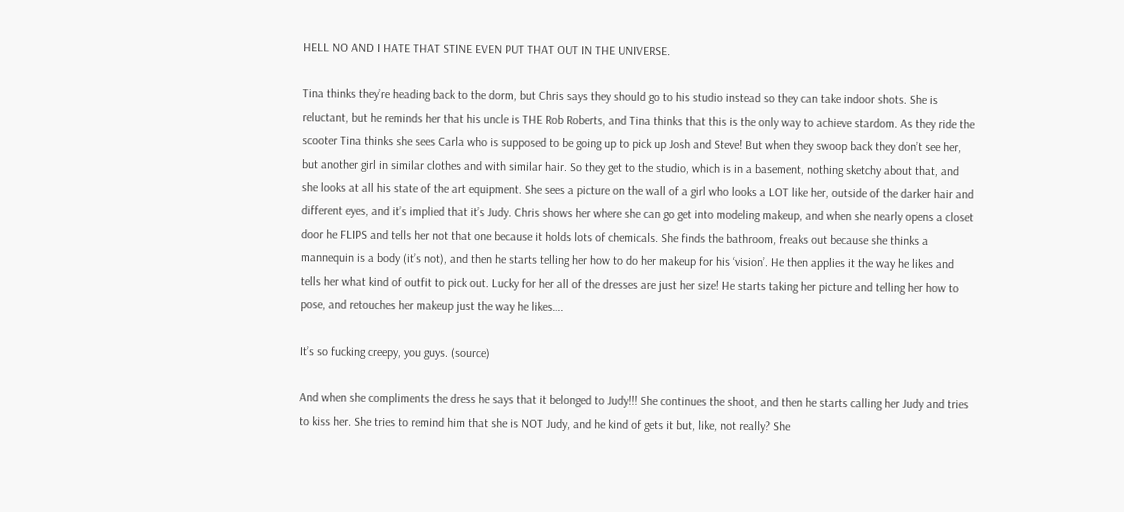HELL NO AND I HATE THAT STINE EVEN PUT THAT OUT IN THE UNIVERSE.

Tina thinks they’re heading back to the dorm, but Chris says they should go to his studio instead so they can take indoor shots. She is reluctant, but he reminds her that his uncle is THE Rob Roberts, and Tina thinks that this is the only way to achieve stardom. As they ride the scooter Tina thinks she sees Carla who is supposed to be going up to pick up Josh and Steve! But when they swoop back they don’t see her, but another girl in similar clothes and with similar hair. So they get to the studio, which is in a basement, nothing sketchy about that, and she looks at all his state of the art equipment. She sees a picture on the wall of a girl who looks a LOT like her, outside of the darker hair and different eyes, and it’s implied that it’s Judy. Chris shows her where she can go get into modeling makeup, and when she nearly opens a closet door he FLIPS and tells her not that one because it holds lots of chemicals. She finds the bathroom, freaks out because she thinks a mannequin is a body (it’s not), and then he starts telling her how to do her makeup for his ‘vision’. He then applies it the way he likes and tells her what kind of outfit to pick out. Lucky for her all of the dresses are just her size! He starts taking her picture and telling her how to pose, and retouches her makeup just the way he likes….

It’s so fucking creepy, you guys. (source)

And when she compliments the dress he says that it belonged to Judy!!! She continues the shoot, and then he starts calling her Judy and tries to kiss her. She tries to remind him that she is NOT Judy, and he kind of gets it but, like, not really? She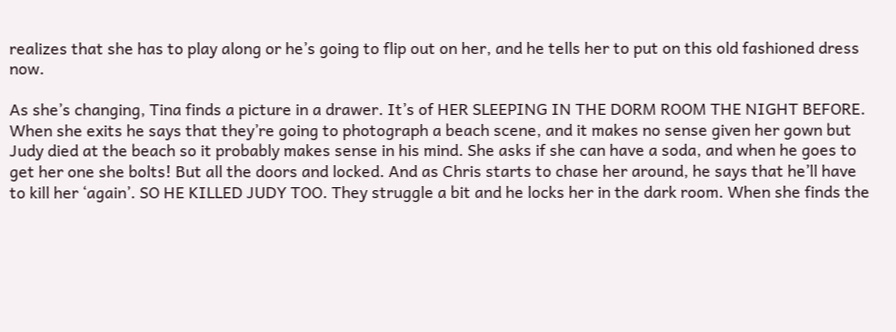realizes that she has to play along or he’s going to flip out on her, and he tells her to put on this old fashioned dress now.

As she’s changing, Tina finds a picture in a drawer. It’s of HER SLEEPING IN THE DORM ROOM THE NIGHT BEFORE. When she exits he says that they’re going to photograph a beach scene, and it makes no sense given her gown but Judy died at the beach so it probably makes sense in his mind. She asks if she can have a soda, and when he goes to get her one she bolts! But all the doors and locked. And as Chris starts to chase her around, he says that he’ll have to kill her ‘again’. SO HE KILLED JUDY TOO. They struggle a bit and he locks her in the dark room. When she finds the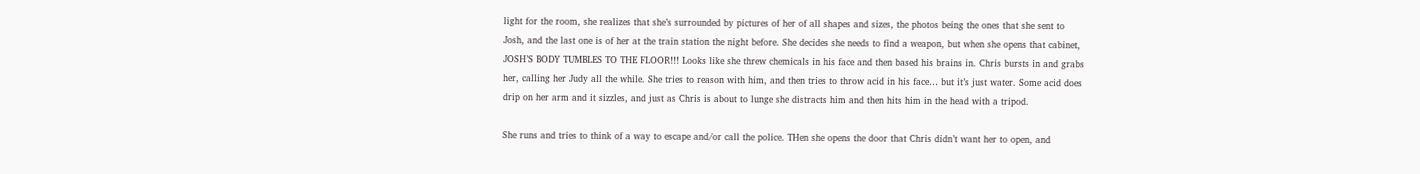light for the room, she realizes that she’s surrounded by pictures of her of all shapes and sizes, the photos being the ones that she sent to Josh, and the last one is of her at the train station the night before. She decides she needs to find a weapon, but when she opens that cabinet, JOSH’S BODY TUMBLES TO THE FLOOR!!! Looks like she threw chemicals in his face and then based his brains in. Chris bursts in and grabs her, calling her Judy all the while. She tries to reason with him, and then tries to throw acid in his face… but it’s just water. Some acid does drip on her arm and it sizzles, and just as Chris is about to lunge she distracts him and then hits him in the head with a tripod.

She runs and tries to think of a way to escape and/or call the police. THen she opens the door that Chris didn’t want her to open, and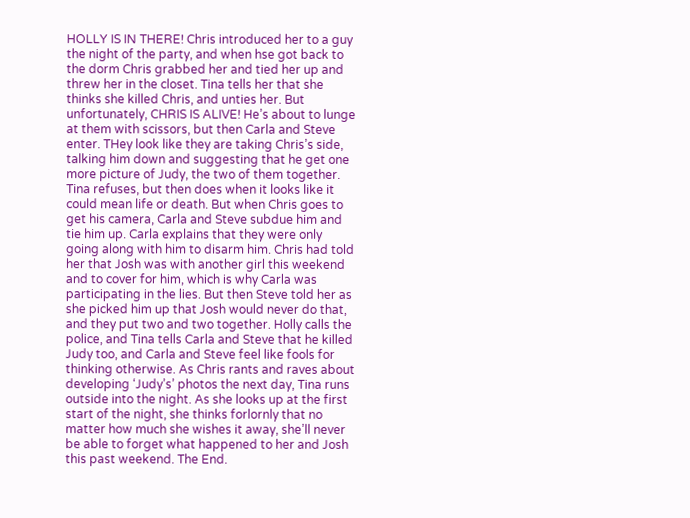HOLLY IS IN THERE! Chris introduced her to a guy the night of the party, and when hse got back to the dorm Chris grabbed her and tied her up and threw her in the closet. Tina tells her that she thinks she killed Chris, and unties her. But unfortunately, CHRIS IS ALIVE! He’s about to lunge at them with scissors, but then Carla and Steve enter. THey look like they are taking Chris’s side, talking him down and suggesting that he get one more picture of Judy, the two of them together. Tina refuses, but then does when it looks like it could mean life or death. But when Chris goes to get his camera, Carla and Steve subdue him and tie him up. Carla explains that they were only going along with him to disarm him. Chris had told her that Josh was with another girl this weekend and to cover for him, which is why Carla was participating in the lies. But then Steve told her as she picked him up that Josh would never do that, and they put two and two together. Holly calls the police, and Tina tells Carla and Steve that he killed Judy too, and Carla and Steve feel like fools for thinking otherwise. As Chris rants and raves about developing ‘Judy’s’ photos the next day, Tina runs outside into the night. As she looks up at the first start of the night, she thinks forlornly that no matter how much she wishes it away, she’ll never be able to forget what happened to her and Josh this past weekend. The End.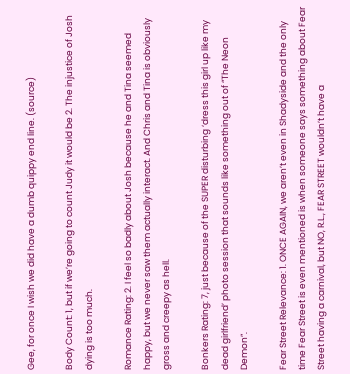Gee, for once I wish we did have a dumb quippy end line. (source)

Body Count: 1, but if we’re going to count Judy it would be 2. The injustice of Josh dying is too much.

Romance Rating: 2. I feel so badly about Josh because he and Tina seemed happy, but we never saw them actually interact. And Chris and Tina is obviously gross and creepy as hell.

Bonkers Rating: 7, just because of the SUPER disturbing ‘dress this girl up like my dead girlfriend’ photo session that sounds like something out of “The Neon Demon”.

Fear Street Relevance: 1. ONCE AGAIN, we aren’t even in Shadyside and the only time Fear Street is even mentioned is when someone says something about Fear Street having a carnival, but NO, R.L., FEAR STREET wouldn’t have a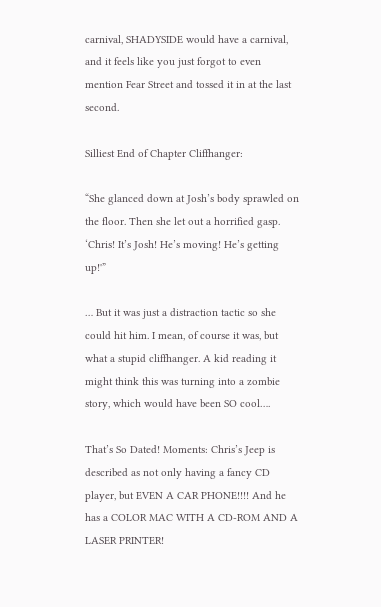carnival, SHADYSIDE would have a carnival, and it feels like you just forgot to even mention Fear Street and tossed it in at the last second.

Silliest End of Chapter Cliffhanger:

“She glanced down at Josh’s body sprawled on the floor. Then she let out a horrified gasp. ‘Chris! It’s Josh! He’s moving! He’s getting up!'”

… But it was just a distraction tactic so she could hit him. I mean, of course it was, but what a stupid cliffhanger. A kid reading it might think this was turning into a zombie story, which would have been SO cool….

That’s So Dated! Moments: Chris’s Jeep is described as not only having a fancy CD player, but EVEN A CAR PHONE!!!! And he has a COLOR MAC WITH A CD-ROM AND A LASER PRINTER!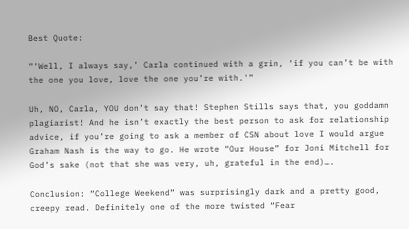Best Quote:

“‘Well, I always say,’ Carla continued with a grin, ‘if you can’t be with the one you love, love the one you’re with.'”

Uh, NO, Carla, YOU don’t say that! Stephen Stills says that, you goddamn plagiarist! And he isn’t exactly the best person to ask for relationship advice, if you’re going to ask a member of CSN about love I would argue Graham Nash is the way to go. He wrote “Our House” for Joni Mitchell for God’s sake (not that she was very, uh, grateful in the end)….

Conclusion: “College Weekend” was surprisingly dark and a pretty good, creepy read. Definitely one of the more twisted “Fear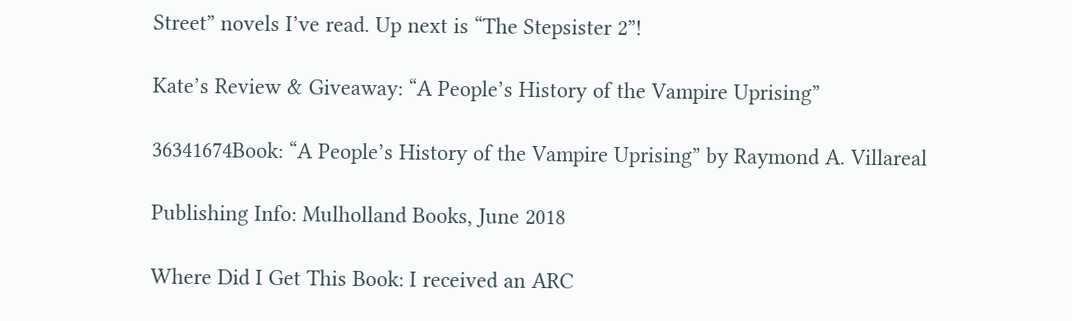Street” novels I’ve read. Up next is “The Stepsister 2”!

Kate’s Review & Giveaway: “A People’s History of the Vampire Uprising”

36341674Book: “A People’s History of the Vampire Uprising” by Raymond A. Villareal

Publishing Info: Mulholland Books, June 2018

Where Did I Get This Book: I received an ARC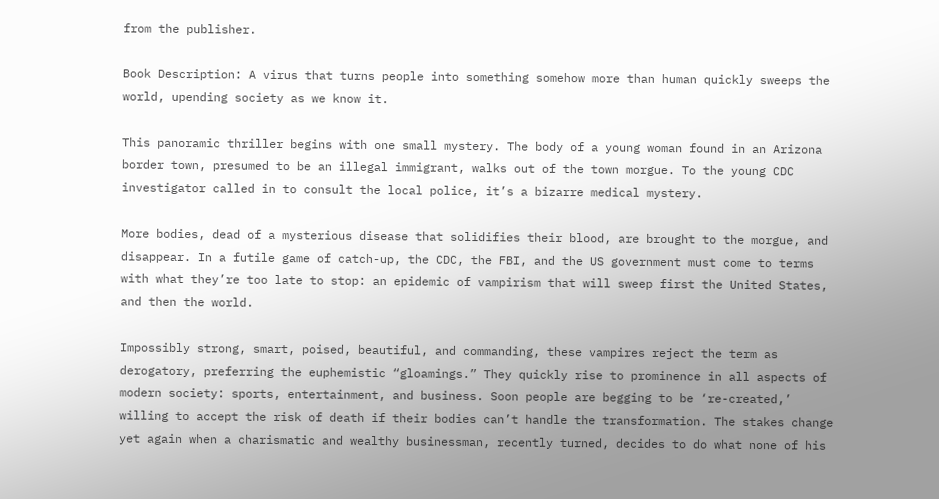from the publisher.

Book Description: A virus that turns people into something somehow more than human quickly sweeps the world, upending society as we know it.

This panoramic thriller begins with one small mystery. The body of a young woman found in an Arizona border town, presumed to be an illegal immigrant, walks out of the town morgue. To the young CDC investigator called in to consult the local police, it’s a bizarre medical mystery.

More bodies, dead of a mysterious disease that solidifies their blood, are brought to the morgue, and disappear. In a futile game of catch-up, the CDC, the FBI, and the US government must come to terms with what they’re too late to stop: an epidemic of vampirism that will sweep first the United States, and then the world.

Impossibly strong, smart, poised, beautiful, and commanding, these vampires reject the term as derogatory, preferring the euphemistic “gloamings.” They quickly rise to prominence in all aspects of modern society: sports, entertainment, and business. Soon people are begging to be ‘re-created,’ willing to accept the risk of death if their bodies can’t handle the transformation. The stakes change yet again when a charismatic and wealthy businessman, recently turned, decides to do what none of his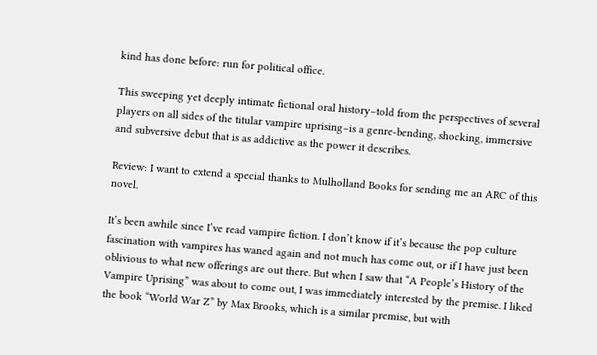kind has done before: run for political office.

This sweeping yet deeply intimate fictional oral history–told from the perspectives of several players on all sides of the titular vampire uprising–is a genre-bending, shocking, immersive and subversive debut that is as addictive as the power it describes.

Review: I want to extend a special thanks to Mulholland Books for sending me an ARC of this novel.

It’s been awhile since I’ve read vampire fiction. I don’t know if it’s because the pop culture fascination with vampires has waned again and not much has come out, or if I have just been oblivious to what new offerings are out there. But when I saw that “A People’s History of the Vampire Uprising” was about to come out, I was immediately interested by the premise. I liked the book “World War Z” by Max Brooks, which is a similar premise, but with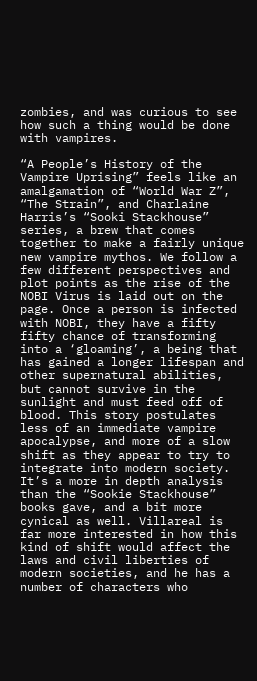zombies, and was curious to see how such a thing would be done with vampires.

“A People’s History of the Vampire Uprising” feels like an amalgamation of “World War Z”, “The Strain”, and Charlaine Harris’s “Sooki Stackhouse” series, a brew that comes together to make a fairly unique new vampire mythos. We follow a few different perspectives and plot points as the rise of the NOBI Virus is laid out on the page. Once a person is infected with NOBI, they have a fifty fifty chance of transforming into a ‘gloaming’, a being that has gained a longer lifespan and other supernatural abilities, but cannot survive in the sunlight and must feed off of blood. This story postulates less of an immediate vampire apocalypse, and more of a slow shift as they appear to try to integrate into modern society. It’s a more in depth analysis than the “Sookie Stackhouse” books gave, and a bit more cynical as well. Villareal is far more interested in how this kind of shift would affect the laws and civil liberties of modern societies, and he has a number of characters who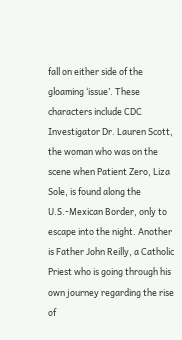fall on either side of the gloaming ‘issue’. These characters include CDC Investigator Dr. Lauren Scott, the woman who was on the scene when Patient Zero, Liza Sole, is found along the U.S.-Mexican Border, only to escape into the night. Another is Father John Reilly, a Catholic Priest who is going through his own journey regarding the rise of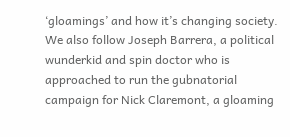‘gloamings’ and how it’s changing society. We also follow Joseph Barrera, a political wunderkid and spin doctor who is approached to run the gubnatorial campaign for Nick Claremont, a gloaming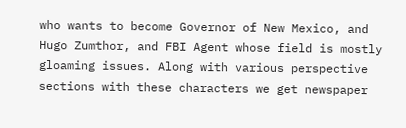who wants to become Governor of New Mexico, and Hugo Zumthor, and FBI Agent whose field is mostly gloaming issues. Along with various perspective sections with these characters we get newspaper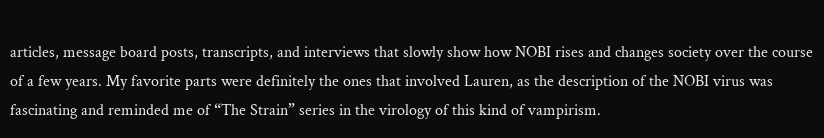articles, message board posts, transcripts, and interviews that slowly show how NOBI rises and changes society over the course of a few years. My favorite parts were definitely the ones that involved Lauren, as the description of the NOBI virus was fascinating and reminded me of “The Strain” series in the virology of this kind of vampirism.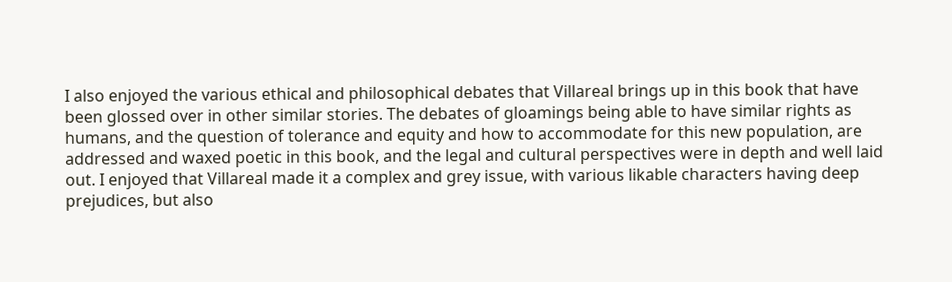I also enjoyed the various ethical and philosophical debates that Villareal brings up in this book that have been glossed over in other similar stories. The debates of gloamings being able to have similar rights as humans, and the question of tolerance and equity and how to accommodate for this new population, are addressed and waxed poetic in this book, and the legal and cultural perspectives were in depth and well laid out. I enjoyed that Villareal made it a complex and grey issue, with various likable characters having deep prejudices, but also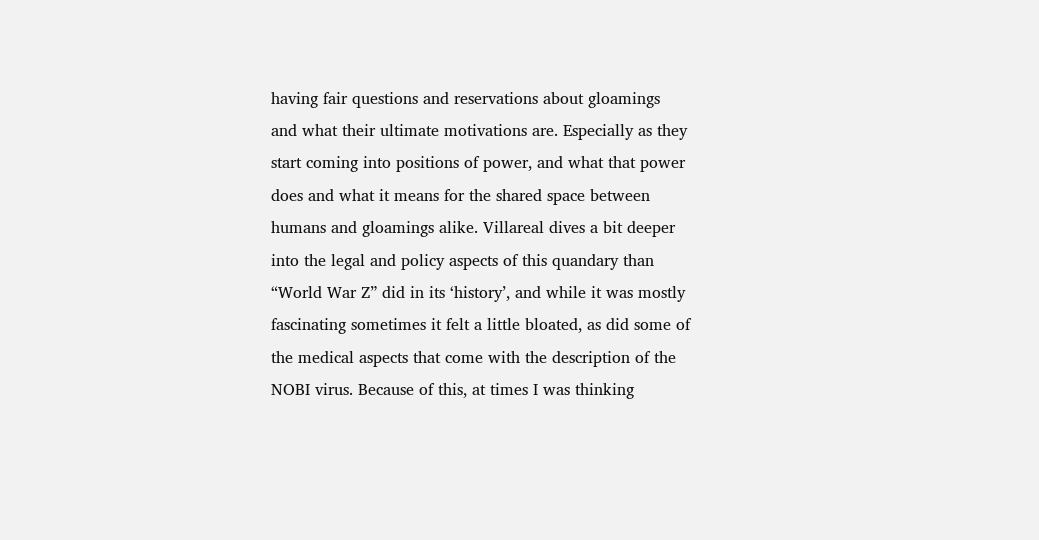having fair questions and reservations about gloamings and what their ultimate motivations are. Especially as they start coming into positions of power, and what that power does and what it means for the shared space between humans and gloamings alike. Villareal dives a bit deeper into the legal and policy aspects of this quandary than “World War Z” did in its ‘history’, and while it was mostly fascinating sometimes it felt a little bloated, as did some of the medical aspects that come with the description of the NOBI virus. Because of this, at times I was thinking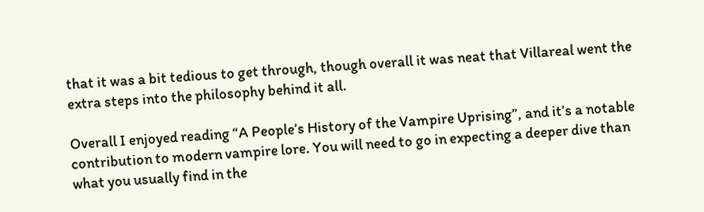that it was a bit tedious to get through, though overall it was neat that Villareal went the extra steps into the philosophy behind it all.

Overall I enjoyed reading “A People’s History of the Vampire Uprising”, and it’s a notable contribution to modern vampire lore. You will need to go in expecting a deeper dive than what you usually find in the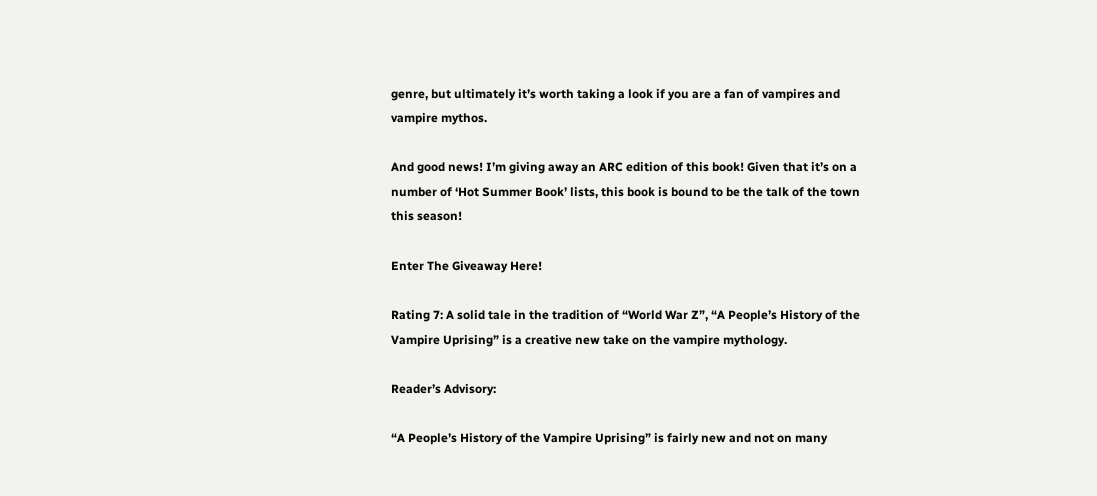genre, but ultimately it’s worth taking a look if you are a fan of vampires and vampire mythos.

And good news! I’m giving away an ARC edition of this book! Given that it’s on a number of ‘Hot Summer Book’ lists, this book is bound to be the talk of the town this season!

Enter The Giveaway Here!

Rating 7: A solid tale in the tradition of “World War Z”, “A People’s History of the Vampire Uprising” is a creative new take on the vampire mythology.

Reader’s Advisory:

“A People’s History of the Vampire Uprising” is fairly new and not on many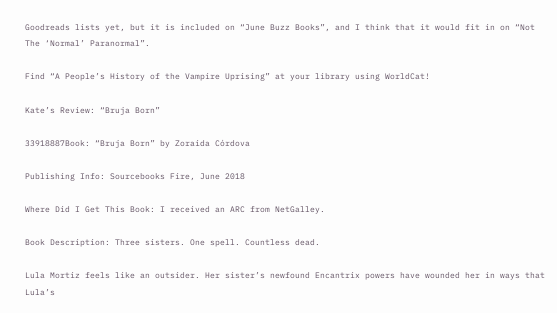Goodreads lists yet, but it is included on “June Buzz Books”, and I think that it would fit in on “Not The ‘Normal’ Paranormal”.

Find “A People’s History of the Vampire Uprising” at your library using WorldCat!

Kate’s Review: “Bruja Born”

33918887Book: “Bruja Born” by Zoraida Córdova

Publishing Info: Sourcebooks Fire, June 2018

Where Did I Get This Book: I received an ARC from NetGalley.

Book Description: Three sisters. One spell. Countless dead.

Lula Mortiz feels like an outsider. Her sister’s newfound Encantrix powers have wounded her in ways that Lula’s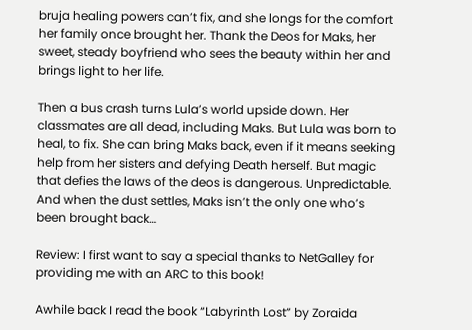bruja healing powers can’t fix, and she longs for the comfort her family once brought her. Thank the Deos for Maks, her sweet, steady boyfriend who sees the beauty within her and brings light to her life.

Then a bus crash turns Lula’s world upside down. Her classmates are all dead, including Maks. But Lula was born to heal, to fix. She can bring Maks back, even if it means seeking help from her sisters and defying Death herself. But magic that defies the laws of the deos is dangerous. Unpredictable. And when the dust settles, Maks isn’t the only one who’s been brought back…

Review: I first want to say a special thanks to NetGalley for providing me with an ARC to this book!

Awhile back I read the book “Labyrinth Lost” by Zoraida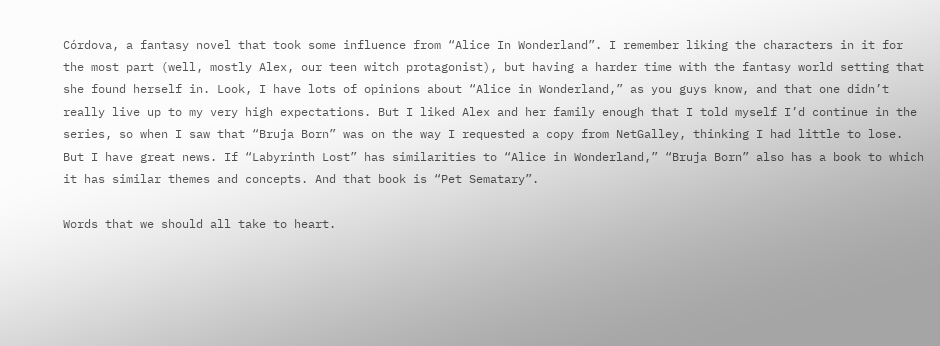Córdova, a fantasy novel that took some influence from “Alice In Wonderland”. I remember liking the characters in it for the most part (well, mostly Alex, our teen witch protagonist), but having a harder time with the fantasy world setting that she found herself in. Look, I have lots of opinions about “Alice in Wonderland,” as you guys know, and that one didn’t really live up to my very high expectations. But I liked Alex and her family enough that I told myself I’d continue in the series, so when I saw that “Bruja Born” was on the way I requested a copy from NetGalley, thinking I had little to lose. But I have great news. If “Labyrinth Lost” has similarities to “Alice in Wonderland,” “Bruja Born” also has a book to which it has similar themes and concepts. And that book is “Pet Sematary”.

Words that we should all take to heart.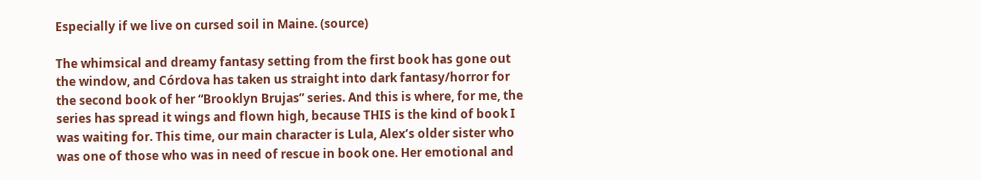Especially if we live on cursed soil in Maine. (source)

The whimsical and dreamy fantasy setting from the first book has gone out the window, and Córdova has taken us straight into dark fantasy/horror for the second book of her “Brooklyn Brujas” series. And this is where, for me, the series has spread it wings and flown high, because THIS is the kind of book I was waiting for. This time, our main character is Lula, Alex’s older sister who was one of those who was in need of rescue in book one. Her emotional and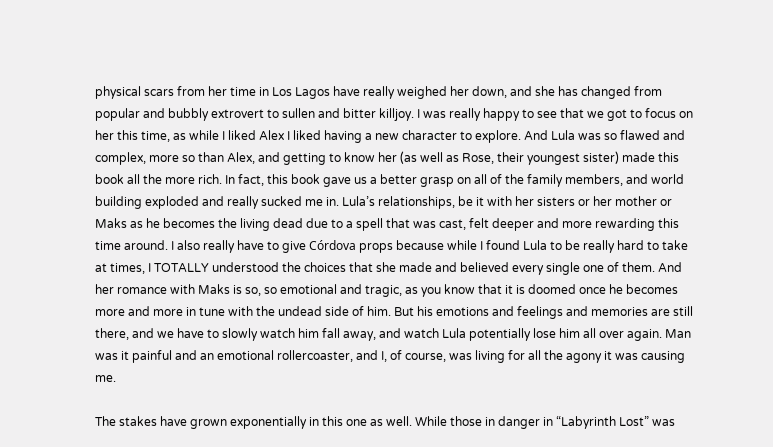physical scars from her time in Los Lagos have really weighed her down, and she has changed from popular and bubbly extrovert to sullen and bitter killjoy. I was really happy to see that we got to focus on her this time, as while I liked Alex I liked having a new character to explore. And Lula was so flawed and complex, more so than Alex, and getting to know her (as well as Rose, their youngest sister) made this book all the more rich. In fact, this book gave us a better grasp on all of the family members, and world building exploded and really sucked me in. Lula’s relationships, be it with her sisters or her mother or Maks as he becomes the living dead due to a spell that was cast, felt deeper and more rewarding this time around. I also really have to give Córdova props because while I found Lula to be really hard to take at times, I TOTALLY understood the choices that she made and believed every single one of them. And her romance with Maks is so, so emotional and tragic, as you know that it is doomed once he becomes more and more in tune with the undead side of him. But his emotions and feelings and memories are still there, and we have to slowly watch him fall away, and watch Lula potentially lose him all over again. Man was it painful and an emotional rollercoaster, and I, of course, was living for all the agony it was causing me.

The stakes have grown exponentially in this one as well. While those in danger in “Labyrinth Lost” was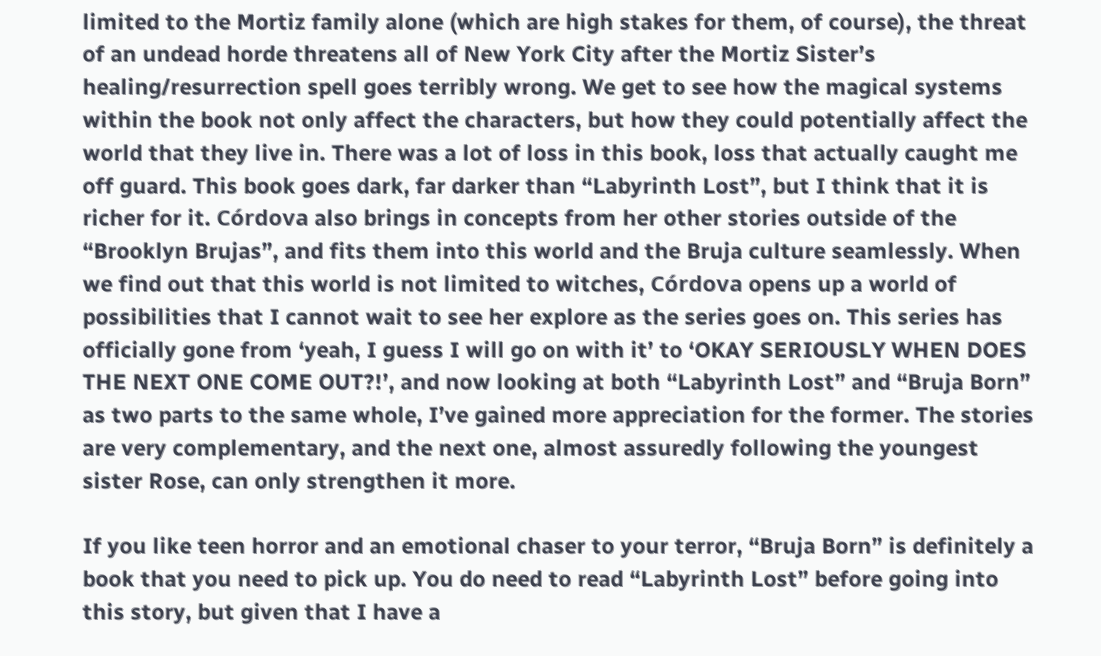limited to the Mortiz family alone (which are high stakes for them, of course), the threat of an undead horde threatens all of New York City after the Mortiz Sister’s healing/resurrection spell goes terribly wrong. We get to see how the magical systems within the book not only affect the characters, but how they could potentially affect the world that they live in. There was a lot of loss in this book, loss that actually caught me off guard. This book goes dark, far darker than “Labyrinth Lost”, but I think that it is richer for it. Córdova also brings in concepts from her other stories outside of the “Brooklyn Brujas”, and fits them into this world and the Bruja culture seamlessly. When we find out that this world is not limited to witches, Córdova opens up a world of possibilities that I cannot wait to see her explore as the series goes on. This series has officially gone from ‘yeah, I guess I will go on with it’ to ‘OKAY SERIOUSLY WHEN DOES THE NEXT ONE COME OUT?!’, and now looking at both “Labyrinth Lost” and “Bruja Born” as two parts to the same whole, I’ve gained more appreciation for the former. The stories are very complementary, and the next one, almost assuredly following the youngest sister Rose, can only strengthen it more.

If you like teen horror and an emotional chaser to your terror, “Bruja Born” is definitely a book that you need to pick up. You do need to read “Labyrinth Lost” before going into this story, but given that I have a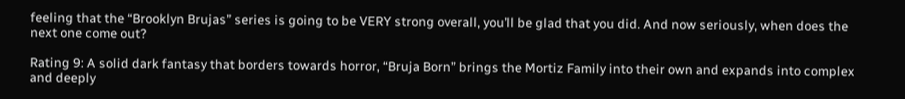feeling that the “Brooklyn Brujas” series is going to be VERY strong overall, you’ll be glad that you did. And now seriously, when does the next one come out?

Rating 9: A solid dark fantasy that borders towards horror, “Bruja Born” brings the Mortiz Family into their own and expands into complex and deeply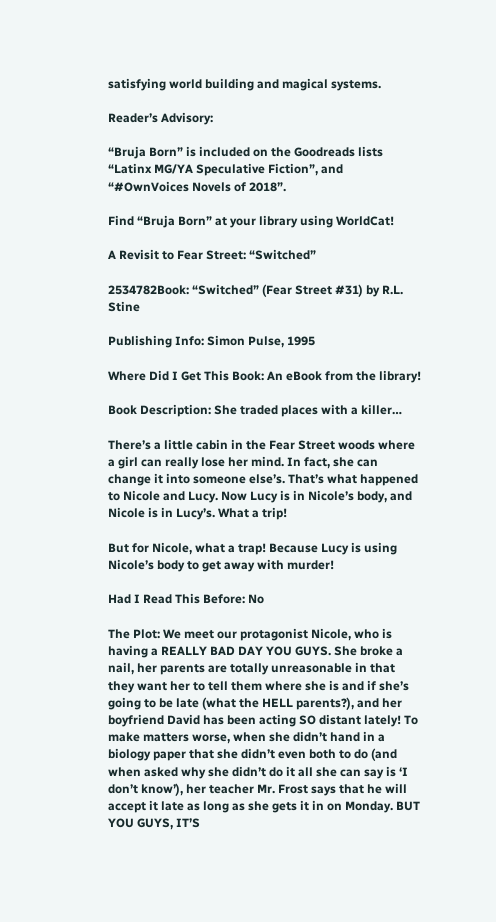satisfying world building and magical systems.

Reader’s Advisory:

“Bruja Born” is included on the Goodreads lists “Latinx MG/YA Speculative Fiction”, and “#OwnVoices Novels of 2018”.

Find “Bruja Born” at your library using WorldCat!

A Revisit to Fear Street: “Switched”

2534782Book: “Switched” (Fear Street #31) by R.L. Stine

Publishing Info: Simon Pulse, 1995

Where Did I Get This Book: An eBook from the library!

Book Description: She traded places with a killer…

There’s a little cabin in the Fear Street woods where a girl can really lose her mind. In fact, she can change it into someone else’s. That’s what happened to Nicole and Lucy. Now Lucy is in Nicole’s body, and Nicole is in Lucy’s. What a trip!

But for Nicole, what a trap! Because Lucy is using Nicole’s body to get away with murder!

Had I Read This Before: No

The Plot: We meet our protagonist Nicole, who is having a REALLY BAD DAY YOU GUYS. She broke a nail, her parents are totally unreasonable in that they want her to tell them where she is and if she’s going to be late (what the HELL parents?), and her boyfriend David has been acting SO distant lately! To make matters worse, when she didn’t hand in a biology paper that she didn’t even both to do (and when asked why she didn’t do it all she can say is ‘I don’t know’), her teacher Mr. Frost says that he will accept it late as long as she gets it in on Monday. BUT YOU GUYS, IT’S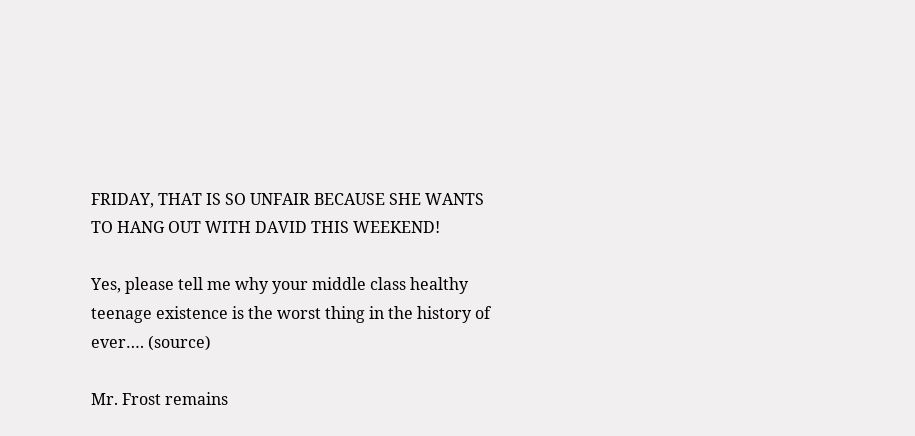FRIDAY, THAT IS SO UNFAIR BECAUSE SHE WANTS TO HANG OUT WITH DAVID THIS WEEKEND!

Yes, please tell me why your middle class healthy teenage existence is the worst thing in the history of ever…. (source)

Mr. Frost remains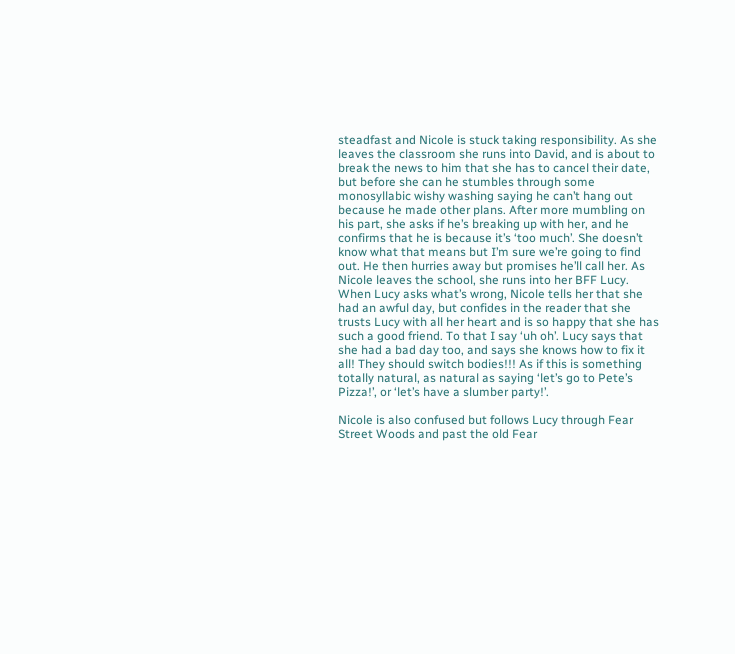steadfast and Nicole is stuck taking responsibility. As she leaves the classroom she runs into David, and is about to break the news to him that she has to cancel their date, but before she can he stumbles through some monosyllabic wishy washing saying he can’t hang out because he made other plans. After more mumbling on his part, she asks if he’s breaking up with her, and he confirms that he is because it’s ‘too much’. She doesn’t know what that means but I’m sure we’re going to find out. He then hurries away but promises he’ll call her. As Nicole leaves the school, she runs into her BFF Lucy. When Lucy asks what’s wrong, Nicole tells her that she had an awful day, but confides in the reader that she trusts Lucy with all her heart and is so happy that she has such a good friend. To that I say ‘uh oh’. Lucy says that she had a bad day too, and says she knows how to fix it all! They should switch bodies!!! As if this is something totally natural, as natural as saying ‘let’s go to Pete’s Pizza!’, or ‘let’s have a slumber party!’.

Nicole is also confused but follows Lucy through Fear Street Woods and past the old Fear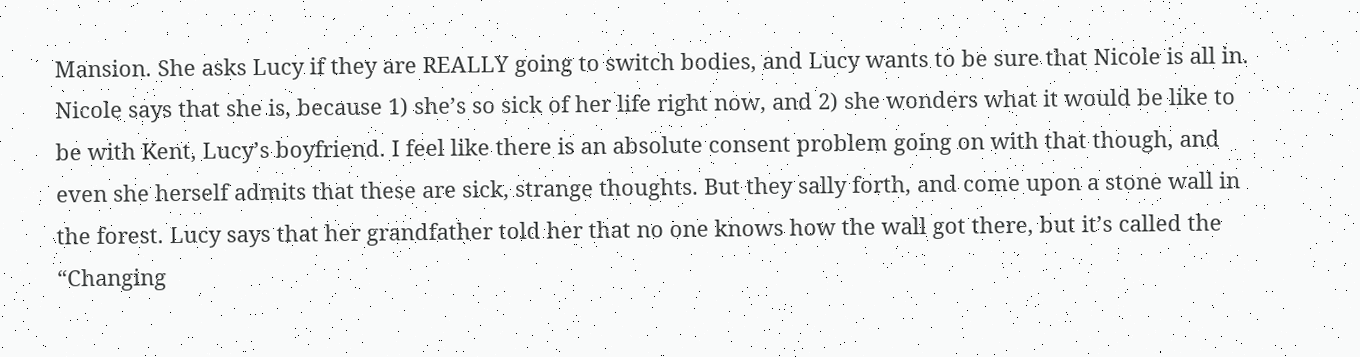Mansion. She asks Lucy if they are REALLY going to switch bodies, and Lucy wants to be sure that Nicole is all in. Nicole says that she is, because 1) she’s so sick of her life right now, and 2) she wonders what it would be like to be with Kent, Lucy’s boyfriend. I feel like there is an absolute consent problem going on with that though, and even she herself admits that these are sick, strange thoughts. But they sally forth, and come upon a stone wall in the forest. Lucy says that her grandfather told her that no one knows how the wall got there, but it’s called the “Changing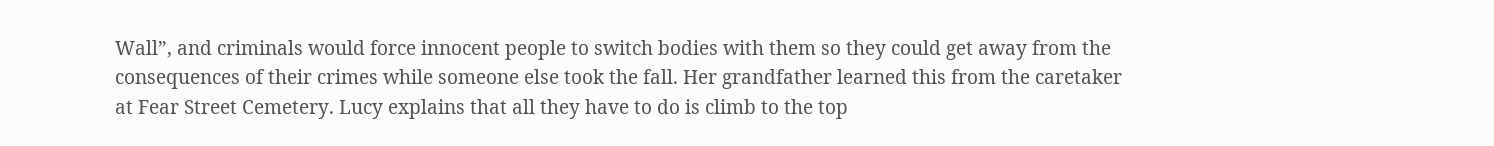Wall”, and criminals would force innocent people to switch bodies with them so they could get away from the consequences of their crimes while someone else took the fall. Her grandfather learned this from the caretaker at Fear Street Cemetery. Lucy explains that all they have to do is climb to the top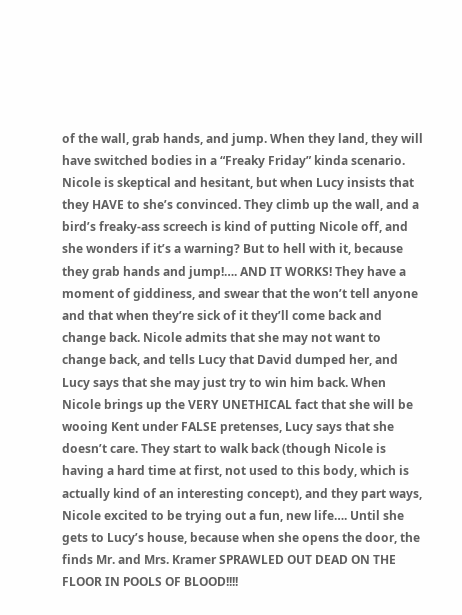of the wall, grab hands, and jump. When they land, they will have switched bodies in a “Freaky Friday” kinda scenario. Nicole is skeptical and hesitant, but when Lucy insists that they HAVE to she’s convinced. They climb up the wall, and a bird’s freaky-ass screech is kind of putting Nicole off, and she wonders if it’s a warning? But to hell with it, because they grab hands and jump!…. AND IT WORKS! They have a moment of giddiness, and swear that the won’t tell anyone and that when they’re sick of it they’ll come back and change back. Nicole admits that she may not want to change back, and tells Lucy that David dumped her, and Lucy says that she may just try to win him back. When Nicole brings up the VERY UNETHICAL fact that she will be wooing Kent under FALSE pretenses, Lucy says that she doesn’t care. They start to walk back (though Nicole is having a hard time at first, not used to this body, which is actually kind of an interesting concept), and they part ways, Nicole excited to be trying out a fun, new life…. Until she gets to Lucy’s house, because when she opens the door, the finds Mr. and Mrs. Kramer SPRAWLED OUT DEAD ON THE FLOOR IN POOLS OF BLOOD!!!!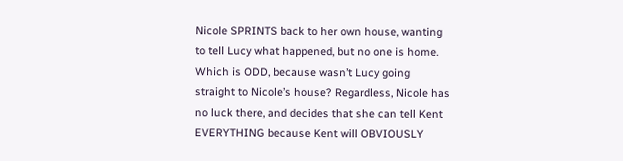Nicole SPRINTS back to her own house, wanting to tell Lucy what happened, but no one is home. Which is ODD, because wasn’t Lucy going straight to Nicole’s house? Regardless, Nicole has no luck there, and decides that she can tell Kent EVERYTHING because Kent will OBVIOUSLY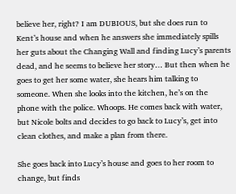believe her, right? I am DUBIOUS, but she does run to Kent’s house and when he answers she immediately spills her guts about the Changing Wall and finding Lucy’s parents dead, and he seems to believe her story… But then when he goes to get her some water, she hears him talking to someone. When she looks into the kitchen, he’s on the phone with the police. Whoops. He comes back with water, but Nicole bolts and decides to go back to Lucy’s, get into clean clothes, and make a plan from there.

She goes back into Lucy’s house and goes to her room to change, but finds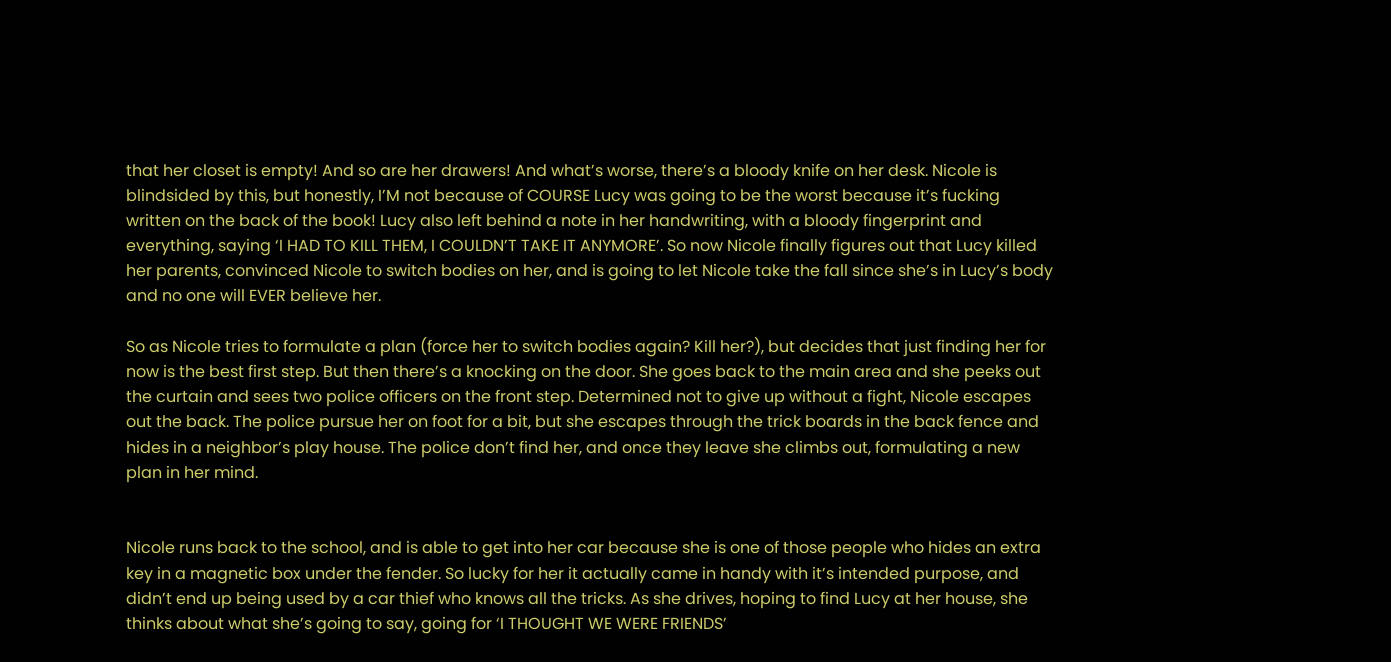that her closet is empty! And so are her drawers! And what’s worse, there’s a bloody knife on her desk. Nicole is blindsided by this, but honestly, I’M not because of COURSE Lucy was going to be the worst because it’s fucking written on the back of the book! Lucy also left behind a note in her handwriting, with a bloody fingerprint and everything, saying ‘I HAD TO KILL THEM, I COULDN’T TAKE IT ANYMORE’. So now Nicole finally figures out that Lucy killed her parents, convinced Nicole to switch bodies on her, and is going to let Nicole take the fall since she’s in Lucy’s body and no one will EVER believe her.

So as Nicole tries to formulate a plan (force her to switch bodies again? Kill her?), but decides that just finding her for now is the best first step. But then there’s a knocking on the door. She goes back to the main area and she peeks out the curtain and sees two police officers on the front step. Determined not to give up without a fight, Nicole escapes out the back. The police pursue her on foot for a bit, but she escapes through the trick boards in the back fence and hides in a neighbor’s play house. The police don’t find her, and once they leave she climbs out, formulating a new plan in her mind.


Nicole runs back to the school, and is able to get into her car because she is one of those people who hides an extra key in a magnetic box under the fender. So lucky for her it actually came in handy with it’s intended purpose, and didn’t end up being used by a car thief who knows all the tricks. As she drives, hoping to find Lucy at her house, she thinks about what she’s going to say, going for ‘I THOUGHT WE WERE FRIENDS’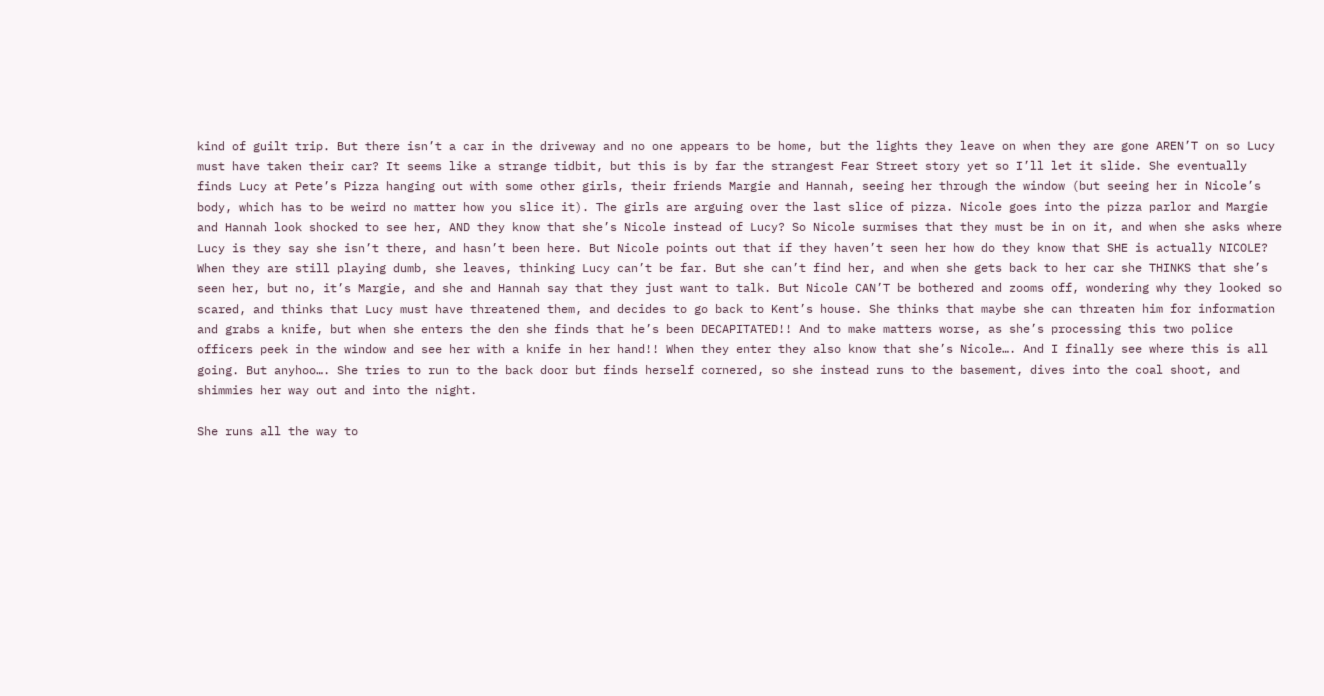kind of guilt trip. But there isn’t a car in the driveway and no one appears to be home, but the lights they leave on when they are gone AREN’T on so Lucy must have taken their car? It seems like a strange tidbit, but this is by far the strangest Fear Street story yet so I’ll let it slide. She eventually finds Lucy at Pete’s Pizza hanging out with some other girls, their friends Margie and Hannah, seeing her through the window (but seeing her in Nicole’s body, which has to be weird no matter how you slice it). The girls are arguing over the last slice of pizza. Nicole goes into the pizza parlor and Margie and Hannah look shocked to see her, AND they know that she’s Nicole instead of Lucy? So Nicole surmises that they must be in on it, and when she asks where Lucy is they say she isn’t there, and hasn’t been here. But Nicole points out that if they haven’t seen her how do they know that SHE is actually NICOLE? When they are still playing dumb, she leaves, thinking Lucy can’t be far. But she can’t find her, and when she gets back to her car she THINKS that she’s seen her, but no, it’s Margie, and she and Hannah say that they just want to talk. But Nicole CAN’T be bothered and zooms off, wondering why they looked so scared, and thinks that Lucy must have threatened them, and decides to go back to Kent’s house. She thinks that maybe she can threaten him for information and grabs a knife, but when she enters the den she finds that he’s been DECAPITATED!! And to make matters worse, as she’s processing this two police officers peek in the window and see her with a knife in her hand!! When they enter they also know that she’s Nicole…. And I finally see where this is all going. But anyhoo…. She tries to run to the back door but finds herself cornered, so she instead runs to the basement, dives into the coal shoot, and shimmies her way out and into the night.

She runs all the way to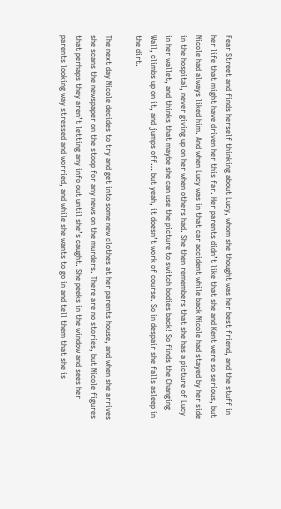Fear Street and finds herself thinking about Lucy, whom she thought was her best friend, and the stuff in her life that might have driven her this far. Her parents didn’t like that she and Kent were so serious, but Nicole had always liked him. And when Lucy was in that car accident while back Nicole had stayed by her side in the hospital, never giving up on her when others had. She then remembers that she has a picture of Lucy in her wallet, and thinks that maybe she can use the picture to switch bodies back! So finds the Changing Wall, climbs up on it, and jumps off… but yeah, it doesn’t work of course. So in despair she falls asleep in the dirt.

The next day Nicole decides to try and get into some new clothes at her parents house, and when she arrives she scans the newspaper on the stoop for any news on the murders. There are no stories, but Nicole figures that perhaps they aren’t letting any info out until she’s caught. She peeks in the window and sees her parents looking way stressed and worried, and while she wants to go in and tell them that she is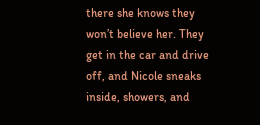there she knows they won’t believe her. They get in the car and drive off, and Nicole sneaks inside, showers, and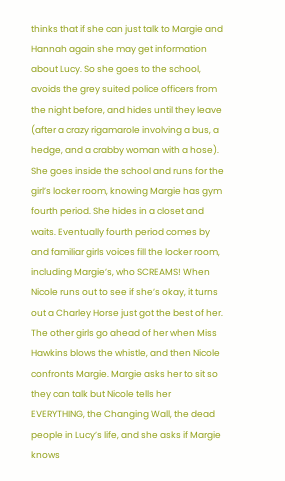thinks that if she can just talk to Margie and Hannah again she may get information about Lucy. So she goes to the school, avoids the grey suited police officers from the night before, and hides until they leave (after a crazy rigamarole involving a bus, a hedge, and a crabby woman with a hose). She goes inside the school and runs for the girl’s locker room, knowing Margie has gym fourth period. She hides in a closet and waits. Eventually fourth period comes by and familiar girls voices fill the locker room, including Margie’s, who SCREAMS! When Nicole runs out to see if she’s okay, it turns out a Charley Horse just got the best of her. The other girls go ahead of her when Miss Hawkins blows the whistle, and then Nicole confronts Margie. Margie asks her to sit so they can talk but Nicole tells her EVERYTHING, the Changing Wall, the dead people in Lucy’s life, and she asks if Margie knows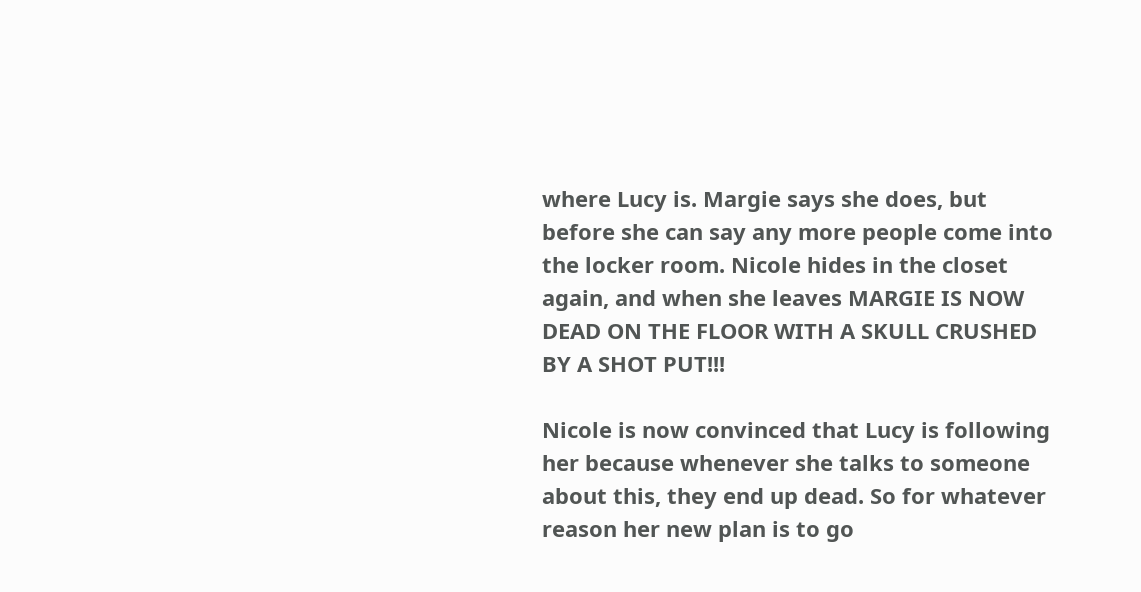where Lucy is. Margie says she does, but before she can say any more people come into the locker room. Nicole hides in the closet again, and when she leaves MARGIE IS NOW DEAD ON THE FLOOR WITH A SKULL CRUSHED BY A SHOT PUT!!!

Nicole is now convinced that Lucy is following her because whenever she talks to someone about this, they end up dead. So for whatever reason her new plan is to go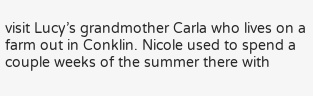visit Lucy’s grandmother Carla who lives on a farm out in Conklin. Nicole used to spend a couple weeks of the summer there with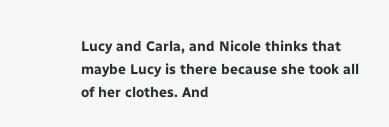Lucy and Carla, and Nicole thinks that maybe Lucy is there because she took all of her clothes. And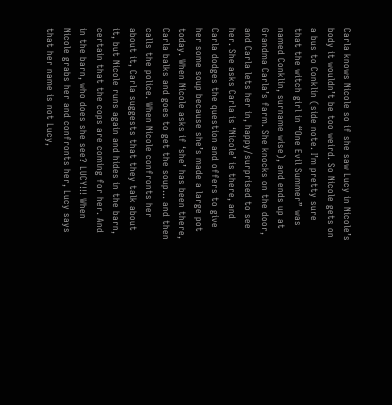Carla knows Nicole so if she saw Lucy in Nicole’s body it wouldn’t be too weird. So Nicole gets on a bus to Conklin (side note. I’m pretty sure that the witch girl in “One Evil Summer” was named Conklin, surname wise), and ends up at Grandma Carla’s farm. She knocks on the door, and Carla lets her in, happy/surprised to see her. She asks Carla is ‘Nicole’ is there, and Carla dodges the question and offers to give her some soup because she’s made a large pot today. When Nicole asks if ‘she’ has been there, Carla balks and goes to get the soup… and then calls the police. When Nicole confronts her about it, Carla suggests that they talk about it, but Nicole runs again and hides in the barn, certain that the cops are coming for her. And in the barn, who does she see? LUCY!!! When Nicole grabs her and confronts her, Lucy says that her name is not Lucy,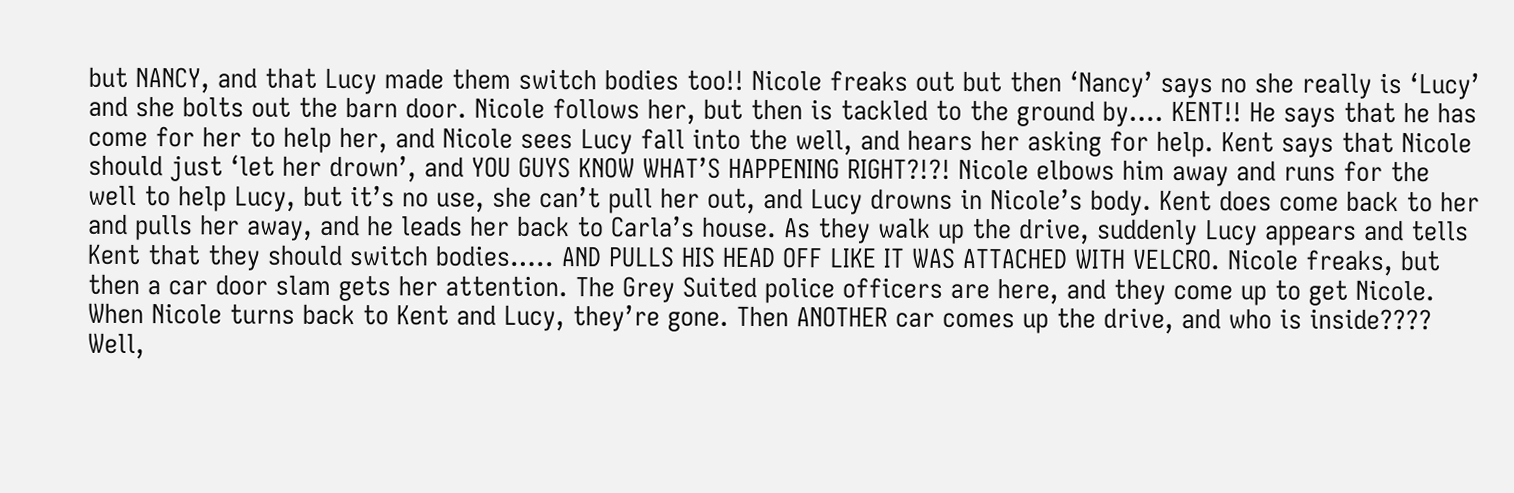but NANCY, and that Lucy made them switch bodies too!! Nicole freaks out but then ‘Nancy’ says no she really is ‘Lucy’ and she bolts out the barn door. Nicole follows her, but then is tackled to the ground by…. KENT!! He says that he has come for her to help her, and Nicole sees Lucy fall into the well, and hears her asking for help. Kent says that Nicole should just ‘let her drown’, and YOU GUYS KNOW WHAT’S HAPPENING RIGHT?!?! Nicole elbows him away and runs for the well to help Lucy, but it’s no use, she can’t pull her out, and Lucy drowns in Nicole’s body. Kent does come back to her and pulls her away, and he leads her back to Carla’s house. As they walk up the drive, suddenly Lucy appears and tells Kent that they should switch bodies….. AND PULLS HIS HEAD OFF LIKE IT WAS ATTACHED WITH VELCRO. Nicole freaks, but then a car door slam gets her attention. The Grey Suited police officers are here, and they come up to get Nicole. When Nicole turns back to Kent and Lucy, they’re gone. Then ANOTHER car comes up the drive, and who is inside???? Well,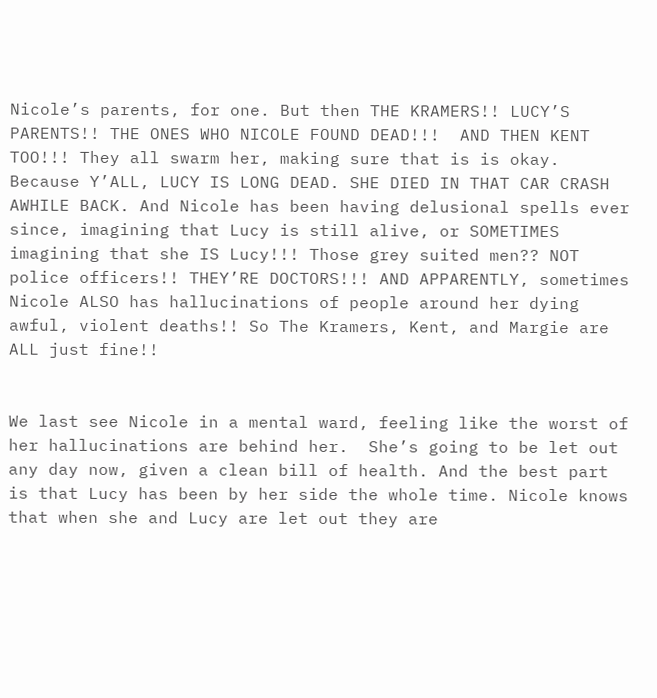Nicole’s parents, for one. But then THE KRAMERS!! LUCY’S PARENTS!! THE ONES WHO NICOLE FOUND DEAD!!!  AND THEN KENT TOO!!! They all swarm her, making sure that is is okay. Because Y’ALL, LUCY IS LONG DEAD. SHE DIED IN THAT CAR CRASH AWHILE BACK. And Nicole has been having delusional spells ever since, imagining that Lucy is still alive, or SOMETIMES imagining that she IS Lucy!!! Those grey suited men?? NOT police officers!! THEY’RE DOCTORS!!! AND APPARENTLY, sometimes Nicole ALSO has hallucinations of people around her dying awful, violent deaths!! So The Kramers, Kent, and Margie are ALL just fine!!


We last see Nicole in a mental ward, feeling like the worst of her hallucinations are behind her.  She’s going to be let out any day now, given a clean bill of health. And the best part is that Lucy has been by her side the whole time. Nicole knows that when she and Lucy are let out they are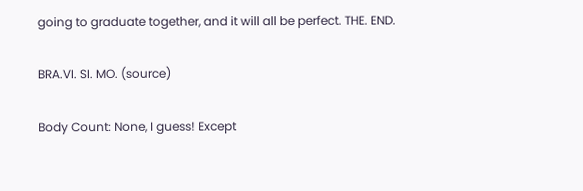going to graduate together, and it will all be perfect. THE. END.

BRA.VI. SI. MO. (source)

Body Count: None, I guess! Except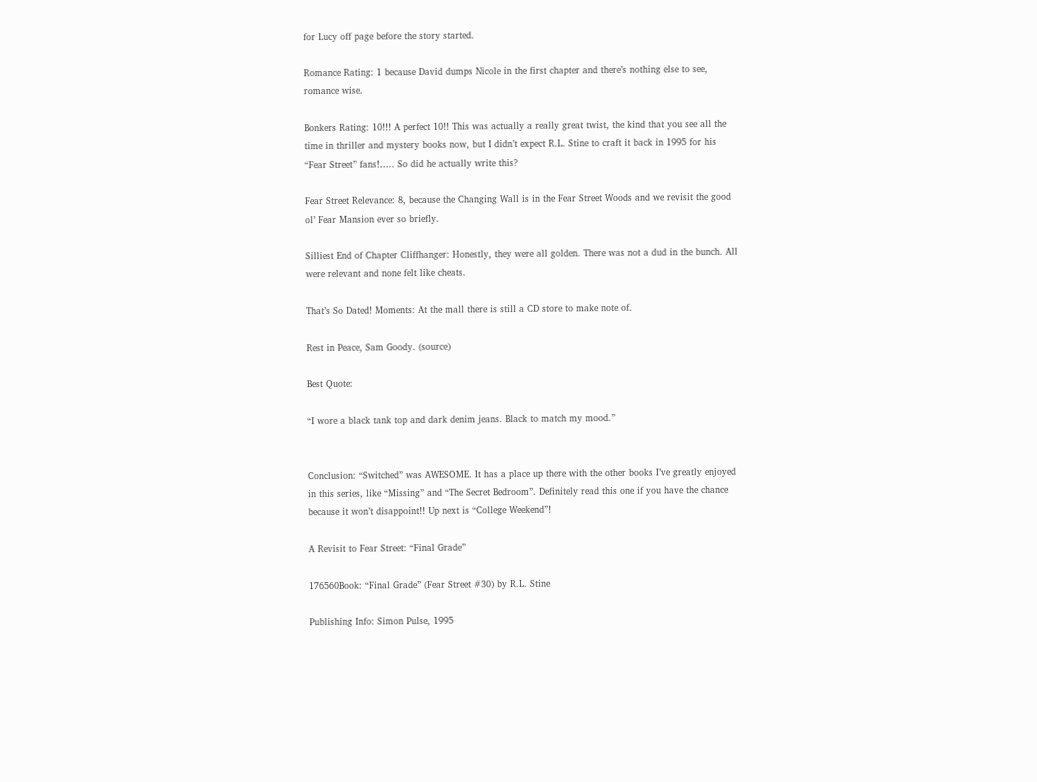for Lucy off page before the story started.

Romance Rating: 1 because David dumps Nicole in the first chapter and there’s nothing else to see, romance wise.

Bonkers Rating: 10!!! A perfect 10!! This was actually a really great twist, the kind that you see all the time in thriller and mystery books now, but I didn’t expect R.L. Stine to craft it back in 1995 for his “Fear Street” fans!….. So did he actually write this?

Fear Street Relevance: 8, because the Changing Wall is in the Fear Street Woods and we revisit the good ol’ Fear Mansion ever so briefly.

Silliest End of Chapter Cliffhanger: Honestly, they were all golden. There was not a dud in the bunch. All were relevant and none felt like cheats.

That’s So Dated! Moments: At the mall there is still a CD store to make note of.

Rest in Peace, Sam Goody. (source)

Best Quote:

“I wore a black tank top and dark denim jeans. Black to match my mood.”


Conclusion: “Switched” was AWESOME. It has a place up there with the other books I’ve greatly enjoyed in this series, like “Missing” and “The Secret Bedroom”. Definitely read this one if you have the chance because it won’t disappoint!! Up next is “College Weekend”!

A Revisit to Fear Street: “Final Grade”

176560Book: “Final Grade” (Fear Street #30) by R.L. Stine

Publishing Info: Simon Pulse, 1995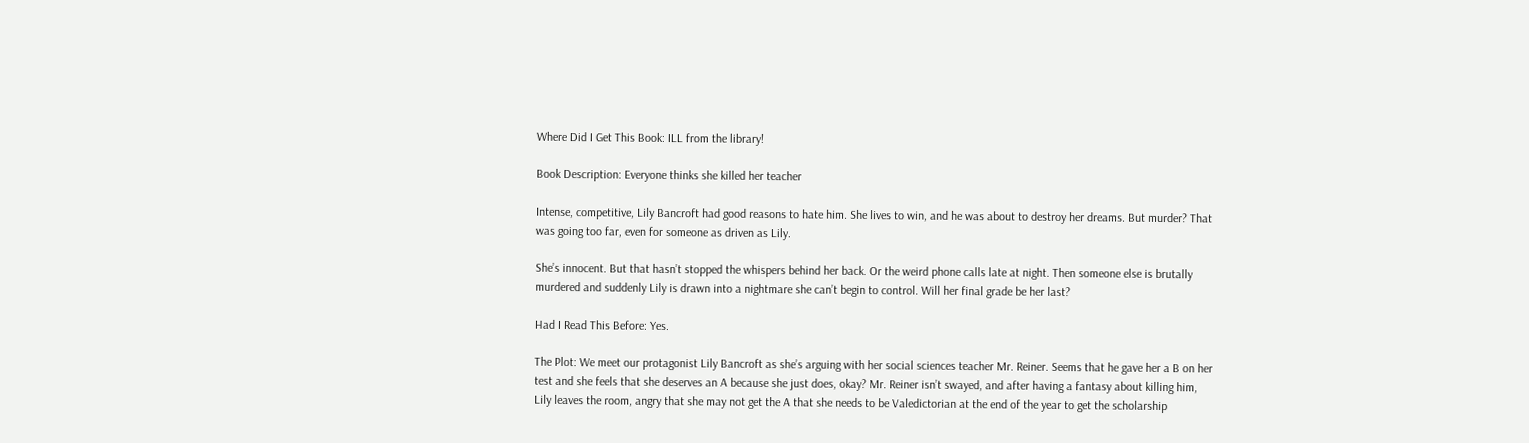Where Did I Get This Book: ILL from the library!

Book Description: Everyone thinks she killed her teacher

Intense, competitive, Lily Bancroft had good reasons to hate him. She lives to win, and he was about to destroy her dreams. But murder? That was going too far, even for someone as driven as Lily.

She’s innocent. But that hasn’t stopped the whispers behind her back. Or the weird phone calls late at night. Then someone else is brutally murdered and suddenly Lily is drawn into a nightmare she can’t begin to control. Will her final grade be her last?

Had I Read This Before: Yes.

The Plot: We meet our protagonist Lily Bancroft as she’s arguing with her social sciences teacher Mr. Reiner. Seems that he gave her a B on her test and she feels that she deserves an A because she just does, okay? Mr. Reiner isn’t swayed, and after having a fantasy about killing him, Lily leaves the room, angry that she may not get the A that she needs to be Valedictorian at the end of the year to get the scholarship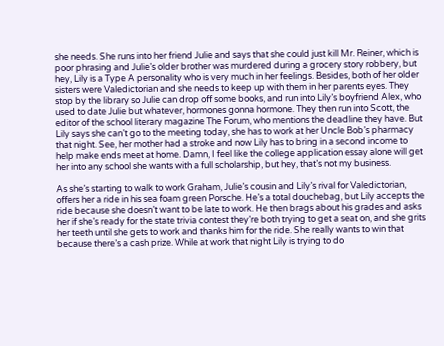she needs. She runs into her friend Julie and says that she could just kill Mr. Reiner, which is poor phrasing and Julie’s older brother was murdered during a grocery story robbery, but hey, Lily is a Type A personality who is very much in her feelings. Besides, both of her older sisters were Valedictorian and she needs to keep up with them in her parents eyes. They stop by the library so Julie can drop off some books, and run into Lily’s boyfriend Alex, who used to date Julie but whatever, hormones gonna hormone. They then run into Scott, the editor of the school literary magazine The Forum, who mentions the deadline they have. But Lily says she can’t go to the meeting today, she has to work at her Uncle Bob’s pharmacy that night. See, her mother had a stroke and now Lily has to bring in a second income to help make ends meet at home. Damn, I feel like the college application essay alone will get her into any school she wants with a full scholarship, but hey, that’s not my business.

As she’s starting to walk to work Graham, Julie’s cousin and Lily’s rival for Valedictorian, offers her a ride in his sea foam green Porsche. He’s a total douchebag, but Lily accepts the ride because she doesn’t want to be late to work. He then brags about his grades and asks her if she’s ready for the state trivia contest they’re both trying to get a seat on, and she grits her teeth until she gets to work and thanks him for the ride. She really wants to win that because there’s a cash prize. While at work that night Lily is trying to do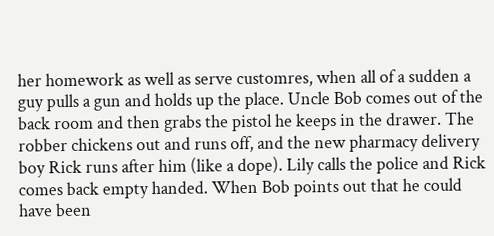her homework as well as serve customres, when all of a sudden a guy pulls a gun and holds up the place. Uncle Bob comes out of the back room and then grabs the pistol he keeps in the drawer. The robber chickens out and runs off, and the new pharmacy delivery boy Rick runs after him (like a dope). Lily calls the police and Rick comes back empty handed. When Bob points out that he could have been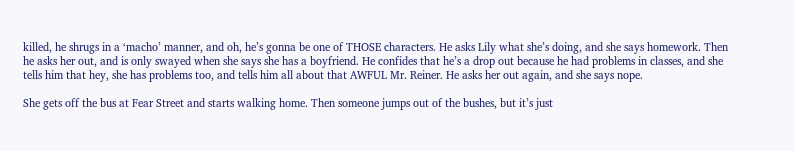killed, he shrugs in a ‘macho’ manner, and oh, he’s gonna be one of THOSE characters. He asks Lily what she’s doing, and she says homework. Then he asks her out, and is only swayed when she says she has a boyfriend. He confides that he’s a drop out because he had problems in classes, and she tells him that hey, she has problems too, and tells him all about that AWFUL Mr. Reiner. He asks her out again, and she says nope.

She gets off the bus at Fear Street and starts walking home. Then someone jumps out of the bushes, but it’s just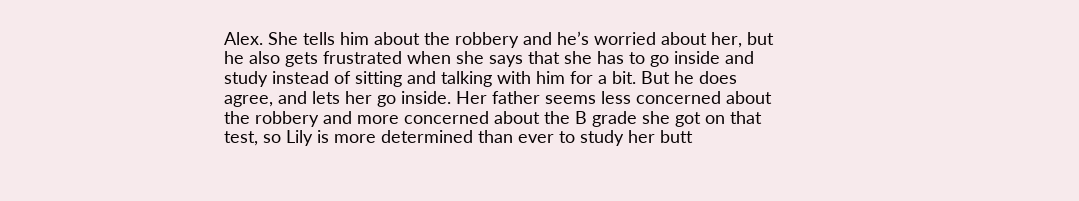Alex. She tells him about the robbery and he’s worried about her, but he also gets frustrated when she says that she has to go inside and study instead of sitting and talking with him for a bit. But he does agree, and lets her go inside. Her father seems less concerned about the robbery and more concerned about the B grade she got on that test, so Lily is more determined than ever to study her butt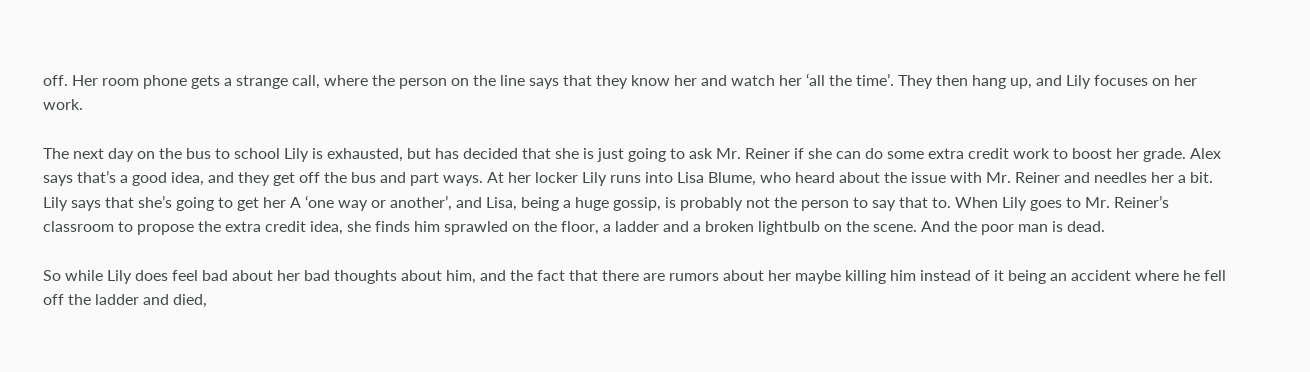off. Her room phone gets a strange call, where the person on the line says that they know her and watch her ‘all the time’. They then hang up, and Lily focuses on her work.

The next day on the bus to school Lily is exhausted, but has decided that she is just going to ask Mr. Reiner if she can do some extra credit work to boost her grade. Alex says that’s a good idea, and they get off the bus and part ways. At her locker Lily runs into Lisa Blume, who heard about the issue with Mr. Reiner and needles her a bit. Lily says that she’s going to get her A ‘one way or another’, and Lisa, being a huge gossip, is probably not the person to say that to. When Lily goes to Mr. Reiner’s classroom to propose the extra credit idea, she finds him sprawled on the floor, a ladder and a broken lightbulb on the scene. And the poor man is dead.

So while Lily does feel bad about her bad thoughts about him, and the fact that there are rumors about her maybe killing him instead of it being an accident where he fell off the ladder and died,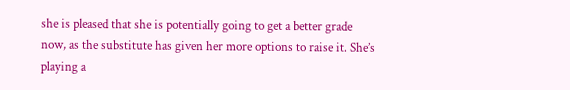she is pleased that she is potentially going to get a better grade now, as the substitute has given her more options to raise it. She’s playing a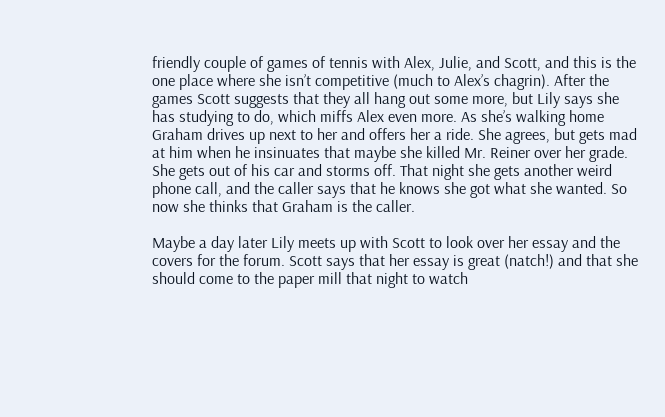friendly couple of games of tennis with Alex, Julie, and Scott, and this is the one place where she isn’t competitive (much to Alex’s chagrin). After the games Scott suggests that they all hang out some more, but Lily says she has studying to do, which miffs Alex even more. As she’s walking home Graham drives up next to her and offers her a ride. She agrees, but gets mad at him when he insinuates that maybe she killed Mr. Reiner over her grade. She gets out of his car and storms off. That night she gets another weird phone call, and the caller says that he knows she got what she wanted. So now she thinks that Graham is the caller.

Maybe a day later Lily meets up with Scott to look over her essay and the covers for the forum. Scott says that her essay is great (natch!) and that she should come to the paper mill that night to watch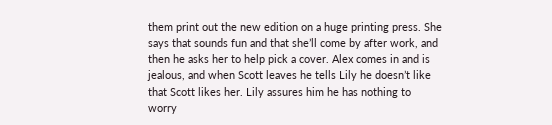them print out the new edition on a huge printing press. She says that sounds fun and that she’ll come by after work, and then he asks her to help pick a cover. Alex comes in and is jealous, and when Scott leaves he tells Lily he doesn’t like that Scott likes her. Lily assures him he has nothing to worry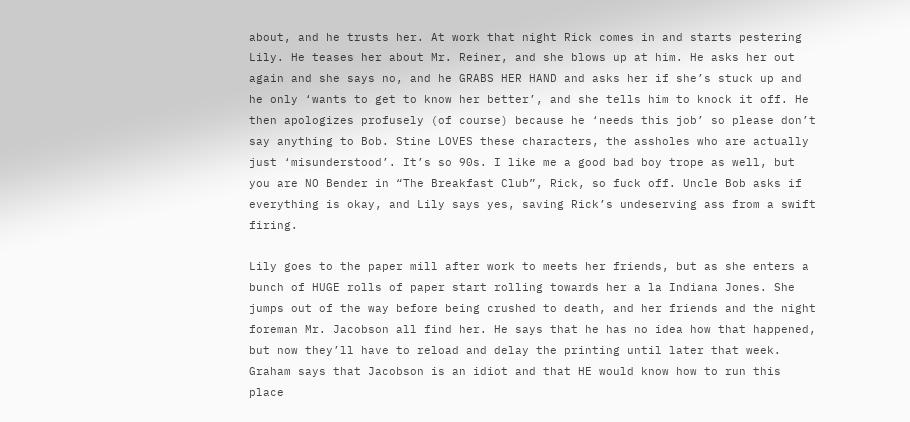about, and he trusts her. At work that night Rick comes in and starts pestering Lily. He teases her about Mr. Reiner, and she blows up at him. He asks her out again and she says no, and he GRABS HER HAND and asks her if she’s stuck up and he only ‘wants to get to know her better’, and she tells him to knock it off. He then apologizes profusely (of course) because he ‘needs this job’ so please don’t say anything to Bob. Stine LOVES these characters, the assholes who are actually just ‘misunderstood’. It’s so 90s. I like me a good bad boy trope as well, but you are NO Bender in “The Breakfast Club”, Rick, so fuck off. Uncle Bob asks if everything is okay, and Lily says yes, saving Rick’s undeserving ass from a swift firing.

Lily goes to the paper mill after work to meets her friends, but as she enters a bunch of HUGE rolls of paper start rolling towards her a la Indiana Jones. She jumps out of the way before being crushed to death, and her friends and the night foreman Mr. Jacobson all find her. He says that he has no idea how that happened, but now they’ll have to reload and delay the printing until later that week. Graham says that Jacobson is an idiot and that HE would know how to run this place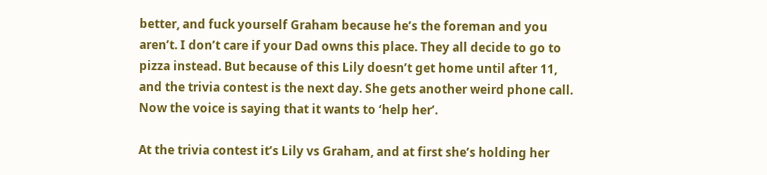better, and fuck yourself Graham because he’s the foreman and you aren’t. I don’t care if your Dad owns this place. They all decide to go to pizza instead. But because of this Lily doesn’t get home until after 11, and the trivia contest is the next day. She gets another weird phone call. Now the voice is saying that it wants to ‘help her’.

At the trivia contest it’s Lily vs Graham, and at first she’s holding her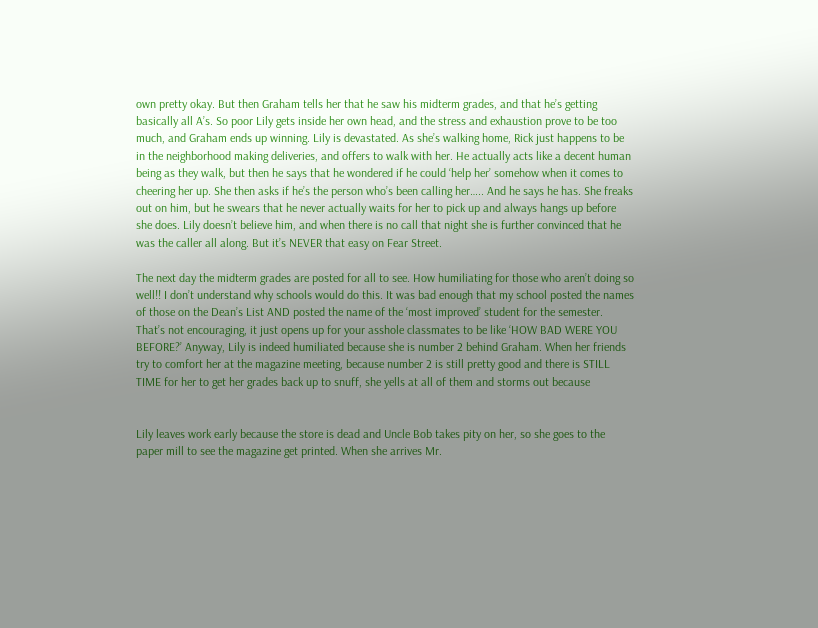own pretty okay. But then Graham tells her that he saw his midterm grades, and that he’s getting basically all A’s. So poor Lily gets inside her own head, and the stress and exhaustion prove to be too much, and Graham ends up winning. Lily is devastated. As she’s walking home, Rick just happens to be in the neighborhood making deliveries, and offers to walk with her. He actually acts like a decent human being as they walk, but then he says that he wondered if he could ‘help her’ somehow when it comes to cheering her up. She then asks if he’s the person who’s been calling her….. And he says he has. She freaks out on him, but he swears that he never actually waits for her to pick up and always hangs up before she does. Lily doesn’t believe him, and when there is no call that night she is further convinced that he was the caller all along. But it’s NEVER that easy on Fear Street.

The next day the midterm grades are posted for all to see. How humiliating for those who aren’t doing so well!! I don’t understand why schools would do this. It was bad enough that my school posted the names of those on the Dean’s List AND posted the name of the ‘most improved’ student for the semester. That’s not encouraging, it just opens up for your asshole classmates to be like ‘HOW BAD WERE YOU BEFORE?’ Anyway, Lily is indeed humiliated because she is number 2 behind Graham. When her friends try to comfort her at the magazine meeting, because number 2 is still pretty good and there is STILL TIME for her to get her grades back up to snuff, she yells at all of them and storms out because


Lily leaves work early because the store is dead and Uncle Bob takes pity on her, so she goes to the paper mill to see the magazine get printed. When she arrives Mr.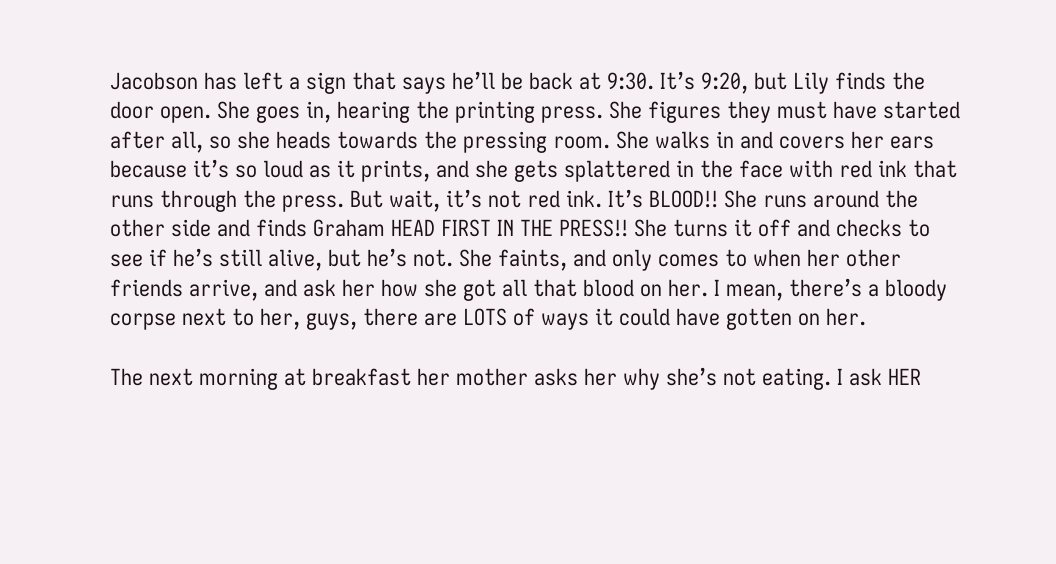Jacobson has left a sign that says he’ll be back at 9:30. It’s 9:20, but Lily finds the door open. She goes in, hearing the printing press. She figures they must have started after all, so she heads towards the pressing room. She walks in and covers her ears because it’s so loud as it prints, and she gets splattered in the face with red ink that runs through the press. But wait, it’s not red ink. It’s BLOOD!! She runs around the other side and finds Graham HEAD FIRST IN THE PRESS!! She turns it off and checks to see if he’s still alive, but he’s not. She faints, and only comes to when her other friends arrive, and ask her how she got all that blood on her. I mean, there’s a bloody corpse next to her, guys, there are LOTS of ways it could have gotten on her.

The next morning at breakfast her mother asks her why she’s not eating. I ask HER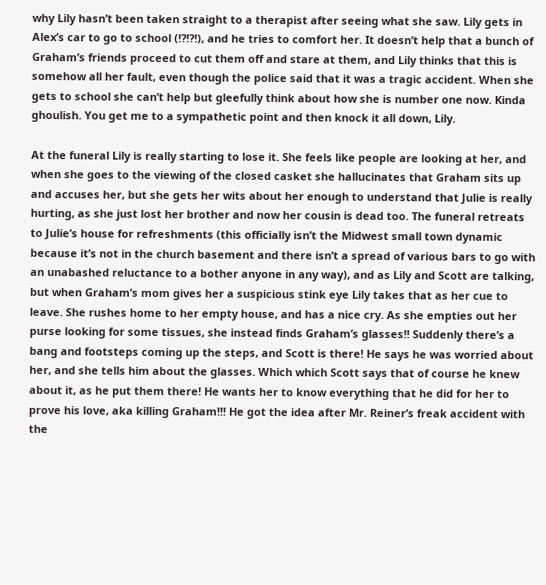why Lily hasn’t been taken straight to a therapist after seeing what she saw. Lily gets in Alex’s car to go to school (!?!?!), and he tries to comfort her. It doesn’t help that a bunch of Graham’s friends proceed to cut them off and stare at them, and Lily thinks that this is somehow all her fault, even though the police said that it was a tragic accident. When she gets to school she can’t help but gleefully think about how she is number one now. Kinda ghoulish. You get me to a sympathetic point and then knock it all down, Lily.

At the funeral Lily is really starting to lose it. She feels like people are looking at her, and when she goes to the viewing of the closed casket she hallucinates that Graham sits up and accuses her, but she gets her wits about her enough to understand that Julie is really hurting, as she just lost her brother and now her cousin is dead too. The funeral retreats to Julie’s house for refreshments (this officially isn’t the Midwest small town dynamic because it’s not in the church basement and there isn’t a spread of various bars to go with an unabashed reluctance to a bother anyone in any way), and as Lily and Scott are talking, but when Graham’s mom gives her a suspicious stink eye Lily takes that as her cue to leave. She rushes home to her empty house, and has a nice cry. As she empties out her purse looking for some tissues, she instead finds Graham’s glasses!! Suddenly there’s a bang and footsteps coming up the steps, and Scott is there! He says he was worried about her, and she tells him about the glasses. Which which Scott says that of course he knew about it, as he put them there! He wants her to know everything that he did for her to prove his love, aka killing Graham!!! He got the idea after Mr. Reiner’s freak accident with the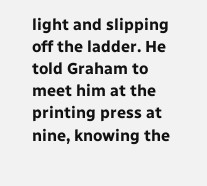light and slipping off the ladder. He told Graham to meet him at the printing press at nine, knowing the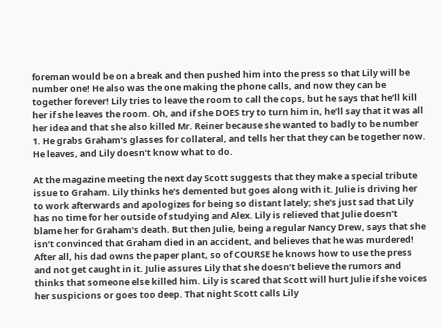foreman would be on a break and then pushed him into the press so that Lily will be number one! He also was the one making the phone calls, and now they can be together forever! Lily tries to leave the room to call the cops, but he says that he’ll kill her if she leaves the room. Oh, and if she DOES try to turn him in, he’ll say that it was all her idea and that she also killed Mr. Reiner because she wanted to badly to be number 1. He grabs Graham’s glasses for collateral, and tells her that they can be together now. He leaves, and Lily doesn’t know what to do.

At the magazine meeting the next day Scott suggests that they make a special tribute issue to Graham. Lily thinks he’s demented but goes along with it. Julie is driving her to work afterwards and apologizes for being so distant lately; she’s just sad that Lily has no time for her outside of studying and Alex. Lily is relieved that Julie doesn’t blame her for Graham’s death. But then Julie, being a regular Nancy Drew, says that she isn’t convinced that Graham died in an accident, and believes that he was murdered! After all, his dad owns the paper plant, so of COURSE he knows how to use the press and not get caught in it. Julie assures Lily that she doesn’t believe the rumors and thinks that someone else killed him. Lily is scared that Scott will hurt Julie if she voices her suspicions or goes too deep. That night Scott calls Lily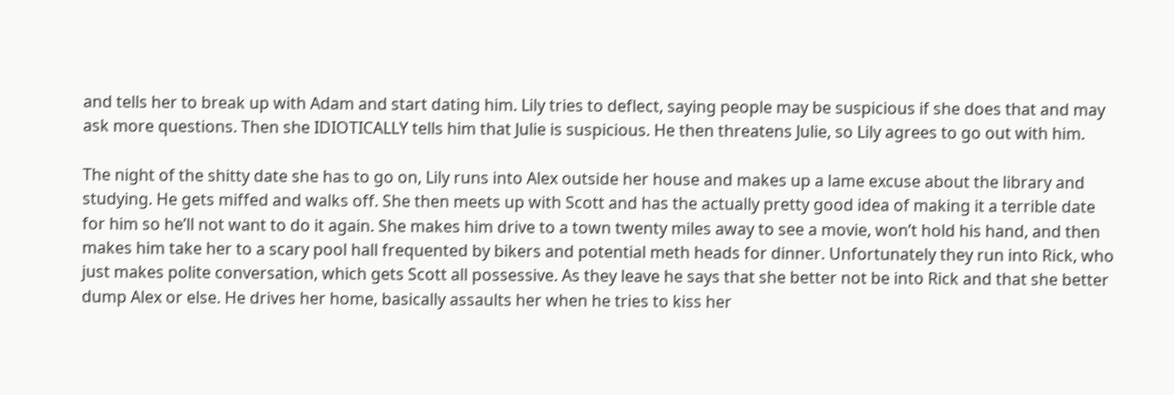and tells her to break up with Adam and start dating him. Lily tries to deflect, saying people may be suspicious if she does that and may ask more questions. Then she IDIOTICALLY tells him that Julie is suspicious. He then threatens Julie, so Lily agrees to go out with him.

The night of the shitty date she has to go on, Lily runs into Alex outside her house and makes up a lame excuse about the library and studying. He gets miffed and walks off. She then meets up with Scott and has the actually pretty good idea of making it a terrible date for him so he’ll not want to do it again. She makes him drive to a town twenty miles away to see a movie, won’t hold his hand, and then makes him take her to a scary pool hall frequented by bikers and potential meth heads for dinner. Unfortunately they run into Rick, who just makes polite conversation, which gets Scott all possessive. As they leave he says that she better not be into Rick and that she better dump Alex or else. He drives her home, basically assaults her when he tries to kiss her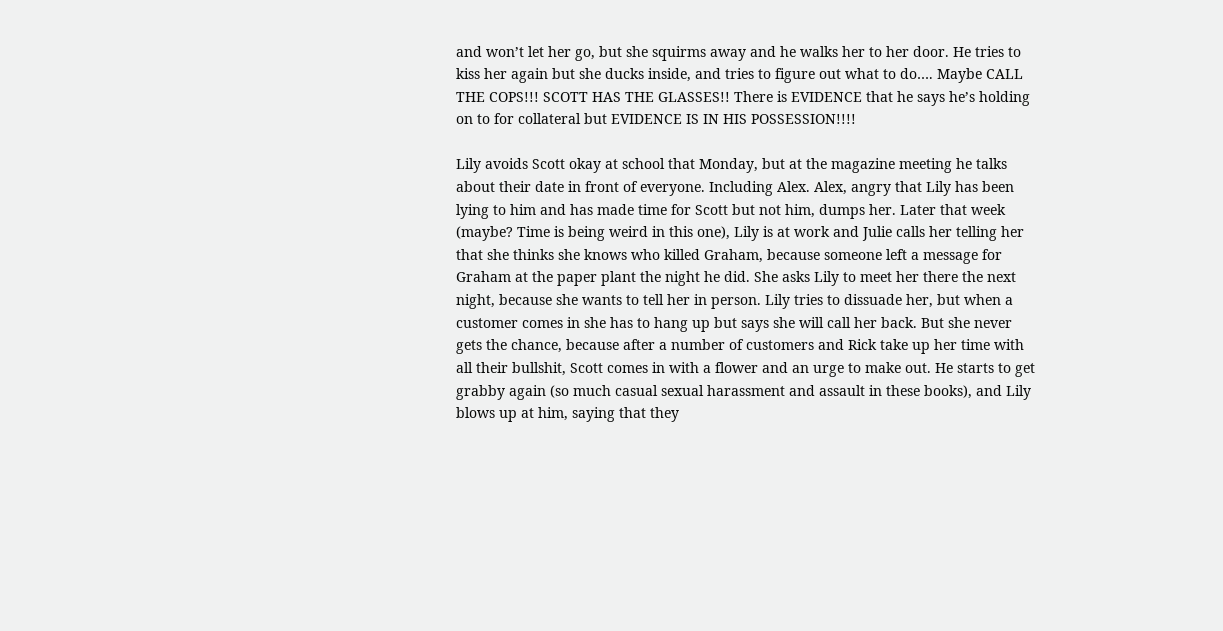and won’t let her go, but she squirms away and he walks her to her door. He tries to kiss her again but she ducks inside, and tries to figure out what to do…. Maybe CALL THE COPS!!! SCOTT HAS THE GLASSES!! There is EVIDENCE that he says he’s holding on to for collateral but EVIDENCE IS IN HIS POSSESSION!!!!

Lily avoids Scott okay at school that Monday, but at the magazine meeting he talks about their date in front of everyone. Including Alex. Alex, angry that Lily has been lying to him and has made time for Scott but not him, dumps her. Later that week (maybe? Time is being weird in this one), Lily is at work and Julie calls her telling her that she thinks she knows who killed Graham, because someone left a message for Graham at the paper plant the night he did. She asks Lily to meet her there the next night, because she wants to tell her in person. Lily tries to dissuade her, but when a customer comes in she has to hang up but says she will call her back. But she never gets the chance, because after a number of customers and Rick take up her time with all their bullshit, Scott comes in with a flower and an urge to make out. He starts to get grabby again (so much casual sexual harassment and assault in these books), and Lily blows up at him, saying that they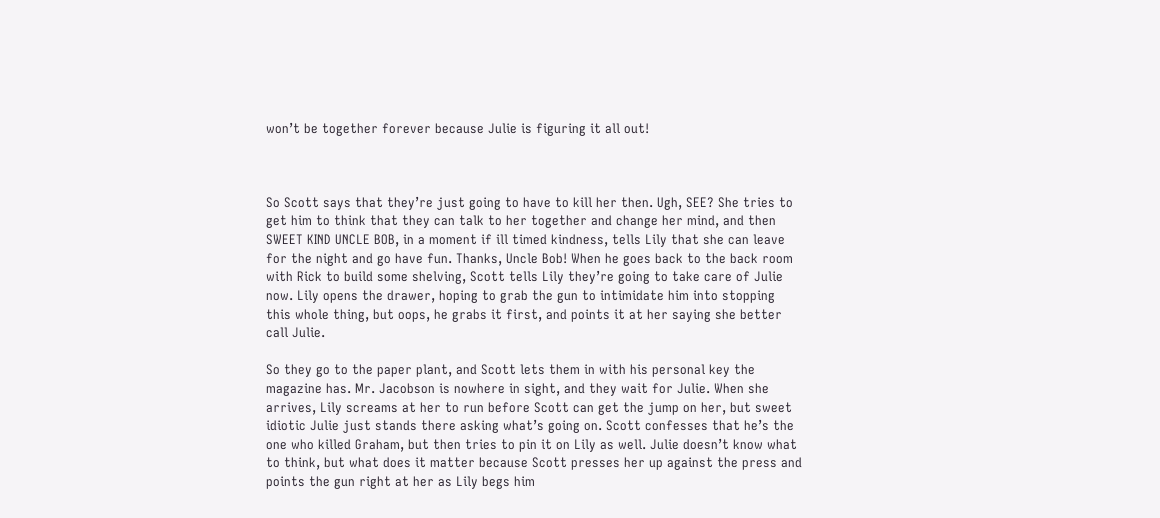won’t be together forever because Julie is figuring it all out!



So Scott says that they’re just going to have to kill her then. Ugh, SEE? She tries to get him to think that they can talk to her together and change her mind, and then SWEET KIND UNCLE BOB, in a moment if ill timed kindness, tells Lily that she can leave for the night and go have fun. Thanks, Uncle Bob! When he goes back to the back room with Rick to build some shelving, Scott tells Lily they’re going to take care of Julie now. Lily opens the drawer, hoping to grab the gun to intimidate him into stopping this whole thing, but oops, he grabs it first, and points it at her saying she better call Julie.

So they go to the paper plant, and Scott lets them in with his personal key the magazine has. Mr. Jacobson is nowhere in sight, and they wait for Julie. When she arrives, Lily screams at her to run before Scott can get the jump on her, but sweet idiotic Julie just stands there asking what’s going on. Scott confesses that he’s the one who killed Graham, but then tries to pin it on Lily as well. Julie doesn’t know what to think, but what does it matter because Scott presses her up against the press and points the gun right at her as Lily begs him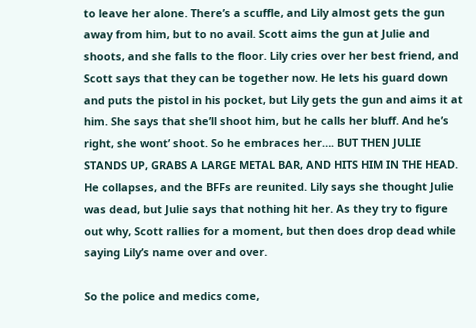to leave her alone. There’s a scuffle, and Lily almost gets the gun away from him, but to no avail. Scott aims the gun at Julie and shoots, and she falls to the floor. Lily cries over her best friend, and Scott says that they can be together now. He lets his guard down and puts the pistol in his pocket, but Lily gets the gun and aims it at him. She says that she’ll shoot him, but he calls her bluff. And he’s right, she wont’ shoot. So he embraces her…. BUT THEN JULIE STANDS UP, GRABS A LARGE METAL BAR, AND HITS HIM IN THE HEAD. He collapses, and the BFFs are reunited. Lily says she thought Julie was dead, but Julie says that nothing hit her. As they try to figure out why, Scott rallies for a moment, but then does drop dead while saying Lily’s name over and over.

So the police and medics come,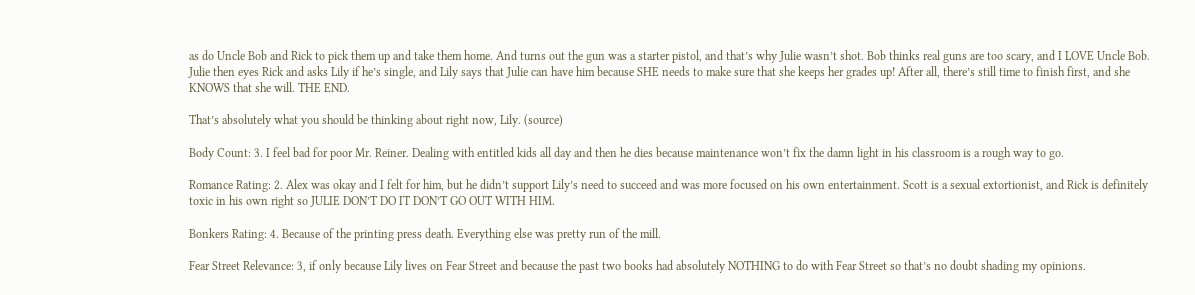as do Uncle Bob and Rick to pick them up and take them home. And turns out the gun was a starter pistol, and that’s why Julie wasn’t shot. Bob thinks real guns are too scary, and I LOVE Uncle Bob. Julie then eyes Rick and asks Lily if he’s single, and Lily says that Julie can have him because SHE needs to make sure that she keeps her grades up! After all, there’s still time to finish first, and she KNOWS that she will. THE END.

That’s absolutely what you should be thinking about right now, Lily. (source)

Body Count: 3. I feel bad for poor Mr. Reiner. Dealing with entitled kids all day and then he dies because maintenance won’t fix the damn light in his classroom is a rough way to go.

Romance Rating: 2. Alex was okay and I felt for him, but he didn’t support Lily’s need to succeed and was more focused on his own entertainment. Scott is a sexual extortionist, and Rick is definitely toxic in his own right so JULIE DON’T DO IT DON’T GO OUT WITH HIM.

Bonkers Rating: 4. Because of the printing press death. Everything else was pretty run of the mill.

Fear Street Relevance: 3, if only because Lily lives on Fear Street and because the past two books had absolutely NOTHING to do with Fear Street so that’s no doubt shading my opinions.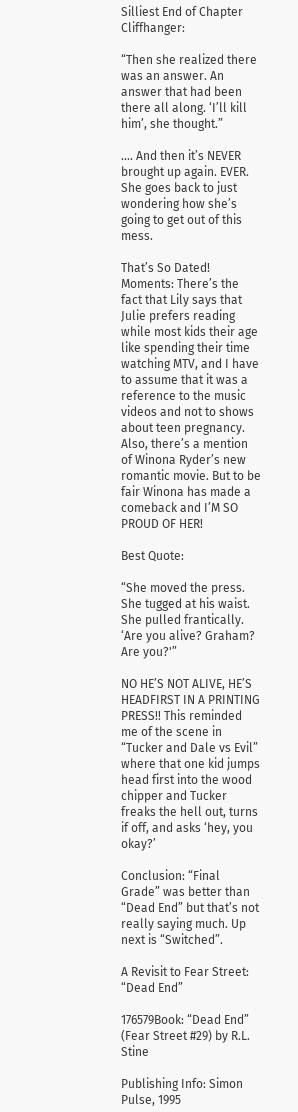Silliest End of Chapter Cliffhanger:

“Then she realized there was an answer. An answer that had been there all along. ‘I’ll kill him’, she thought.”

…. And then it’s NEVER brought up again. EVER. She goes back to just wondering how she’s going to get out of this mess.

That’s So Dated! Moments: There’s the fact that Lily says that Julie prefers reading while most kids their age like spending their time watching MTV, and I have to assume that it was a reference to the music videos and not to shows about teen pregnancy. Also, there’s a mention of Winona Ryder’s new romantic movie. But to be fair Winona has made a comeback and I’M SO PROUD OF HER!

Best Quote:

“She moved the press. She tugged at his waist. She pulled frantically. ‘Are you alive? Graham? Are you?'”

NO HE’S NOT ALIVE, HE’S HEADFIRST IN A PRINTING PRESS!! This reminded me of the scene in “Tucker and Dale vs Evil” where that one kid jumps head first into the wood chipper and Tucker freaks the hell out, turns if off, and asks ‘hey, you okay?’

Conclusion: “Final Grade” was better than “Dead End” but that’s not really saying much. Up next is “Switched”.

A Revisit to Fear Street: “Dead End”

176579Book: “Dead End” (Fear Street #29) by R.L. Stine

Publishing Info: Simon Pulse, 1995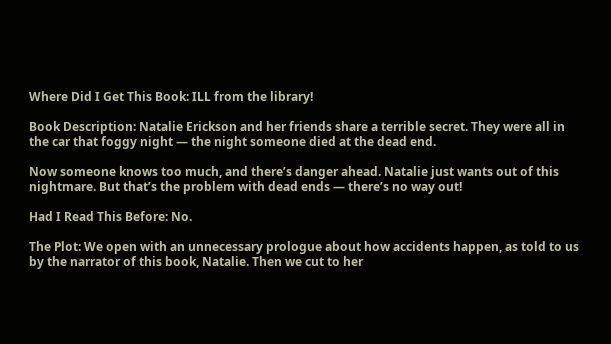Where Did I Get This Book: ILL from the library!

Book Description: Natalie Erickson and her friends share a terrible secret. They were all in the car that foggy night — the night someone died at the dead end.

Now someone knows too much, and there’s danger ahead. Natalie just wants out of this nightmare. But that’s the problem with dead ends — there’s no way out!

Had I Read This Before: No.

The Plot: We open with an unnecessary prologue about how accidents happen, as told to us by the narrator of this book, Natalie. Then we cut to her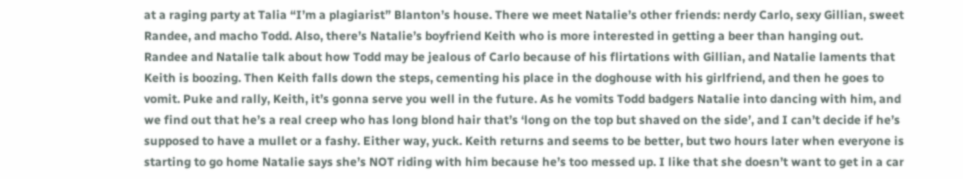at a raging party at Talia “I’m a plagiarist” Blanton’s house. There we meet Natalie’s other friends: nerdy Carlo, sexy Gillian, sweet Randee, and macho Todd. Also, there’s Natalie’s boyfriend Keith who is more interested in getting a beer than hanging out. Randee and Natalie talk about how Todd may be jealous of Carlo because of his flirtations with Gillian, and Natalie laments that Keith is boozing. Then Keith falls down the steps, cementing his place in the doghouse with his girlfriend, and then he goes to vomit. Puke and rally, Keith, it’s gonna serve you well in the future. As he vomits Todd badgers Natalie into dancing with him, and we find out that he’s a real creep who has long blond hair that’s ‘long on the top but shaved on the side’, and I can’t decide if he’s supposed to have a mullet or a fashy. Either way, yuck. Keith returns and seems to be better, but two hours later when everyone is starting to go home Natalie says she’s NOT riding with him because he’s too messed up. I like that she doesn’t want to get in a car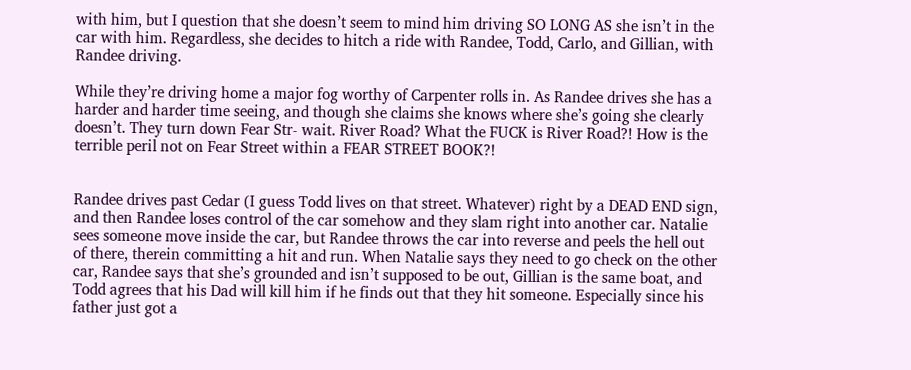with him, but I question that she doesn’t seem to mind him driving SO LONG AS she isn’t in the car with him. Regardless, she decides to hitch a ride with Randee, Todd, Carlo, and Gillian, with Randee driving.

While they’re driving home a major fog worthy of Carpenter rolls in. As Randee drives she has a harder and harder time seeing, and though she claims she knows where she’s going she clearly doesn’t. They turn down Fear Str- wait. River Road? What the FUCK is River Road?! How is the terrible peril not on Fear Street within a FEAR STREET BOOK?!


Randee drives past Cedar (I guess Todd lives on that street. Whatever) right by a DEAD END sign, and then Randee loses control of the car somehow and they slam right into another car. Natalie sees someone move inside the car, but Randee throws the car into reverse and peels the hell out of there, therein committing a hit and run. When Natalie says they need to go check on the other car, Randee says that she’s grounded and isn’t supposed to be out, Gillian is the same boat, and Todd agrees that his Dad will kill him if he finds out that they hit someone. Especially since his father just got a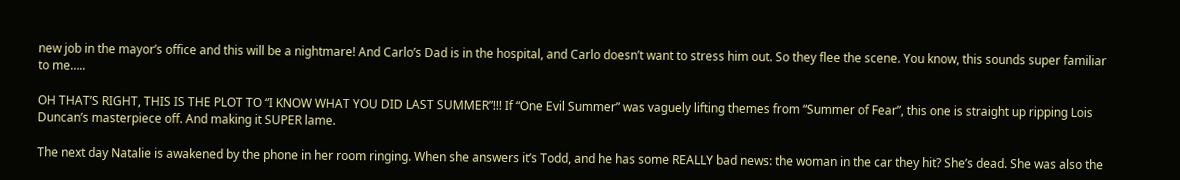new job in the mayor’s office and this will be a nightmare! And Carlo’s Dad is in the hospital, and Carlo doesn’t want to stress him out. So they flee the scene. You know, this sounds super familiar to me…..

OH THAT’S RIGHT, THIS IS THE PLOT TO “I KNOW WHAT YOU DID LAST SUMMER”!!! If “One Evil Summer” was vaguely lifting themes from “Summer of Fear”, this one is straight up ripping Lois Duncan’s masterpiece off. And making it SUPER lame.

The next day Natalie is awakened by the phone in her room ringing. When she answers it’s Todd, and he has some REALLY bad news: the woman in the car they hit? She’s dead. She was also the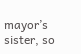mayor’s sister, so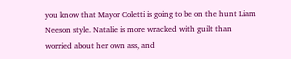you know that Mayor Coletti is going to be on the hunt Liam Neeson style. Natalie is more wracked with guilt than worried about her own ass, and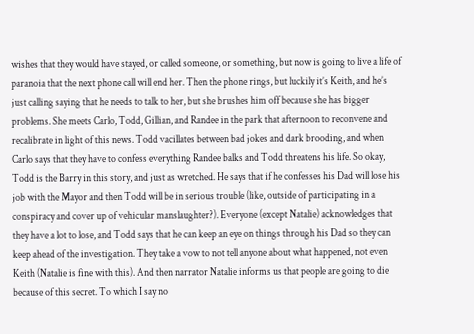wishes that they would have stayed, or called someone, or something, but now is going to live a life of paranoia that the next phone call will end her. Then the phone rings, but luckily it’s Keith, and he’s just calling saying that he needs to talk to her, but she brushes him off because she has bigger problems. She meets Carlo, Todd, Gillian, and Randee in the park that afternoon to reconvene and recalibrate in light of this news. Todd vacillates between bad jokes and dark brooding, and when Carlo says that they have to confess everything Randee balks and Todd threatens his life. So okay, Todd is the Barry in this story, and just as wretched. He says that if he confesses his Dad will lose his job with the Mayor and then Todd will be in serious trouble (like, outside of participating in a conspiracy and cover up of vehicular manslaughter?). Everyone (except Natalie) acknowledges that they have a lot to lose, and Todd says that he can keep an eye on things through his Dad so they can keep ahead of the investigation. They take a vow to not tell anyone about what happened, not even Keith (Natalie is fine with this). And then narrator Natalie informs us that people are going to die because of this secret. To which I say no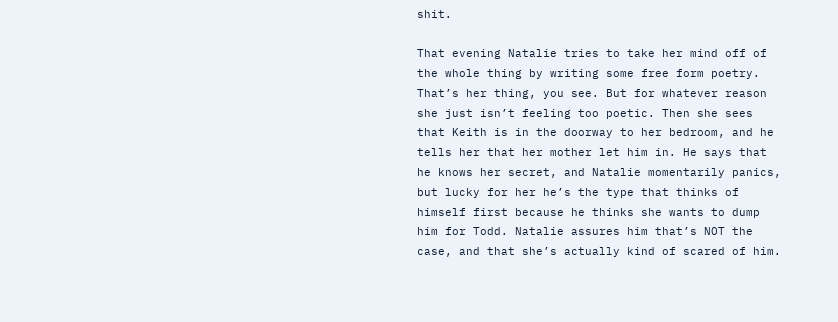shit.

That evening Natalie tries to take her mind off of the whole thing by writing some free form poetry. That’s her thing, you see. But for whatever reason she just isn’t feeling too poetic. Then she sees that Keith is in the doorway to her bedroom, and he tells her that her mother let him in. He says that he knows her secret, and Natalie momentarily panics, but lucky for her he’s the type that thinks of himself first because he thinks she wants to dump him for Todd. Natalie assures him that’s NOT the case, and that she’s actually kind of scared of him.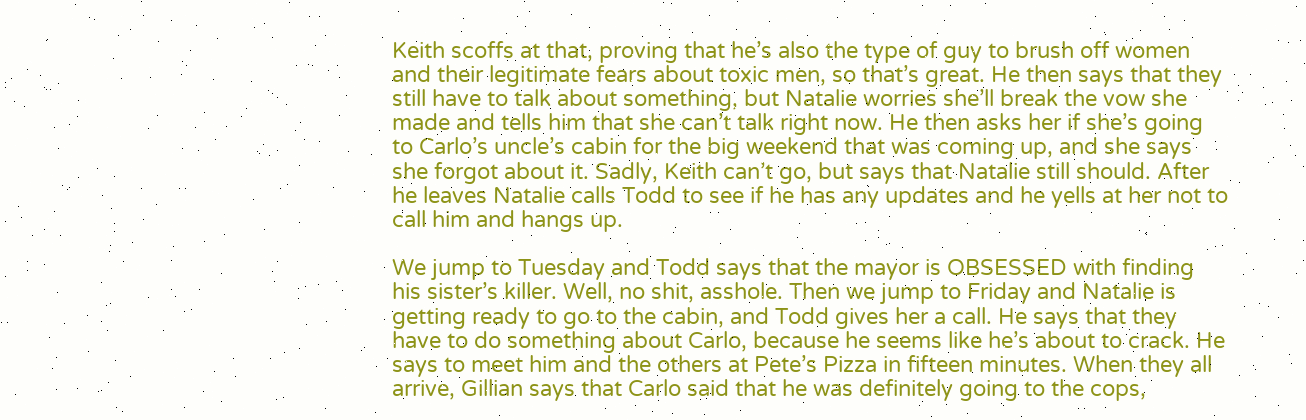Keith scoffs at that, proving that he’s also the type of guy to brush off women and their legitimate fears about toxic men, so that’s great. He then says that they still have to talk about something, but Natalie worries she’ll break the vow she made and tells him that she can’t talk right now. He then asks her if she’s going to Carlo’s uncle’s cabin for the big weekend that was coming up, and she says she forgot about it. Sadly, Keith can’t go, but says that Natalie still should. After he leaves Natalie calls Todd to see if he has any updates and he yells at her not to call him and hangs up.

We jump to Tuesday and Todd says that the mayor is OBSESSED with finding his sister’s killer. Well, no shit, asshole. Then we jump to Friday and Natalie is getting ready to go to the cabin, and Todd gives her a call. He says that they have to do something about Carlo, because he seems like he’s about to crack. He says to meet him and the others at Pete’s Pizza in fifteen minutes. When they all arrive, Gillian says that Carlo said that he was definitely going to the cops,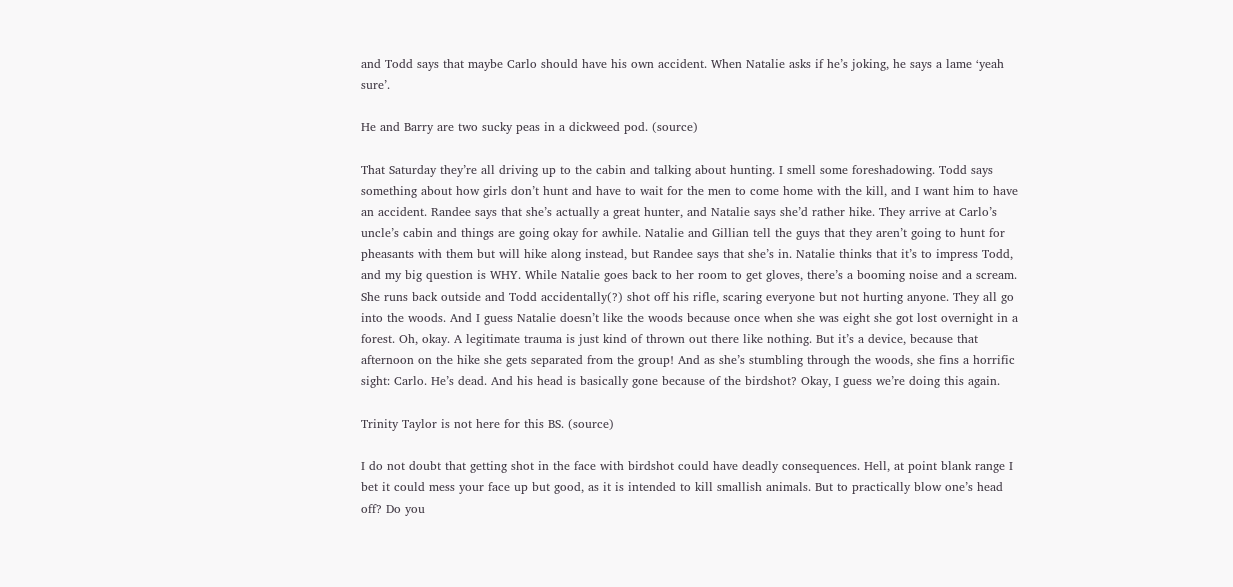and Todd says that maybe Carlo should have his own accident. When Natalie asks if he’s joking, he says a lame ‘yeah sure’.

He and Barry are two sucky peas in a dickweed pod. (source)

That Saturday they’re all driving up to the cabin and talking about hunting. I smell some foreshadowing. Todd says something about how girls don’t hunt and have to wait for the men to come home with the kill, and I want him to have an accident. Randee says that she’s actually a great hunter, and Natalie says she’d rather hike. They arrive at Carlo’s uncle’s cabin and things are going okay for awhile. Natalie and Gillian tell the guys that they aren’t going to hunt for pheasants with them but will hike along instead, but Randee says that she’s in. Natalie thinks that it’s to impress Todd, and my big question is WHY. While Natalie goes back to her room to get gloves, there’s a booming noise and a scream. She runs back outside and Todd accidentally(?) shot off his rifle, scaring everyone but not hurting anyone. They all go into the woods. And I guess Natalie doesn’t like the woods because once when she was eight she got lost overnight in a forest. Oh, okay. A legitimate trauma is just kind of thrown out there like nothing. But it’s a device, because that afternoon on the hike she gets separated from the group! And as she’s stumbling through the woods, she fins a horrific sight: Carlo. He’s dead. And his head is basically gone because of the birdshot? Okay, I guess we’re doing this again.

Trinity Taylor is not here for this BS. (source)

I do not doubt that getting shot in the face with birdshot could have deadly consequences. Hell, at point blank range I bet it could mess your face up but good, as it is intended to kill smallish animals. But to practically blow one’s head off? Do you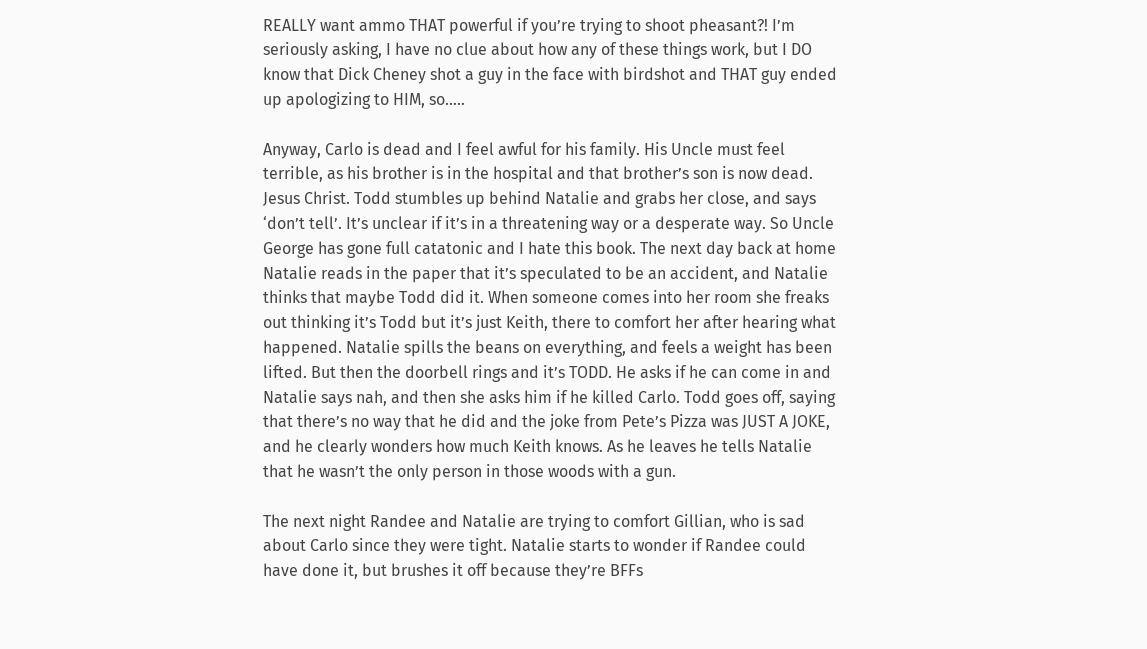REALLY want ammo THAT powerful if you’re trying to shoot pheasant?! I’m seriously asking, I have no clue about how any of these things work, but I DO know that Dick Cheney shot a guy in the face with birdshot and THAT guy ended up apologizing to HIM, so…..

Anyway, Carlo is dead and I feel awful for his family. His Uncle must feel terrible, as his brother is in the hospital and that brother’s son is now dead. Jesus Christ. Todd stumbles up behind Natalie and grabs her close, and says ‘don’t tell’. It’s unclear if it’s in a threatening way or a desperate way. So Uncle George has gone full catatonic and I hate this book. The next day back at home Natalie reads in the paper that it’s speculated to be an accident, and Natalie thinks that maybe Todd did it. When someone comes into her room she freaks out thinking it’s Todd but it’s just Keith, there to comfort her after hearing what happened. Natalie spills the beans on everything, and feels a weight has been lifted. But then the doorbell rings and it’s TODD. He asks if he can come in and Natalie says nah, and then she asks him if he killed Carlo. Todd goes off, saying that there’s no way that he did and the joke from Pete’s Pizza was JUST A JOKE, and he clearly wonders how much Keith knows. As he leaves he tells Natalie that he wasn’t the only person in those woods with a gun.

The next night Randee and Natalie are trying to comfort Gillian, who is sad about Carlo since they were tight. Natalie starts to wonder if Randee could have done it, but brushes it off because they’re BFFs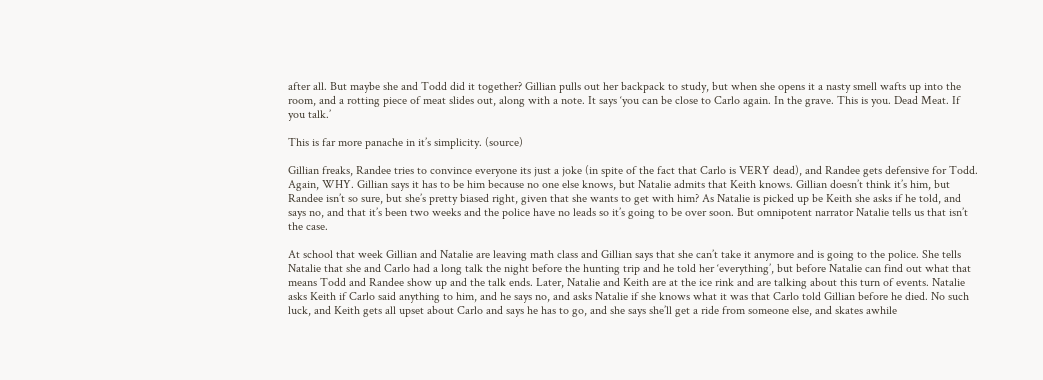after all. But maybe she and Todd did it together? Gillian pulls out her backpack to study, but when she opens it a nasty smell wafts up into the room, and a rotting piece of meat slides out, along with a note. It says ‘you can be close to Carlo again. In the grave. This is you. Dead Meat. If you talk.’

This is far more panache in it’s simplicity. (source)

Gillian freaks, Randee tries to convince everyone its just a joke (in spite of the fact that Carlo is VERY dead), and Randee gets defensive for Todd. Again, WHY. Gillian says it has to be him because no one else knows, but Natalie admits that Keith knows. Gillian doesn’t think it’s him, but Randee isn’t so sure, but she’s pretty biased right, given that she wants to get with him? As Natalie is picked up be Keith she asks if he told, and says no, and that it’s been two weeks and the police have no leads so it’s going to be over soon. But omnipotent narrator Natalie tells us that isn’t the case.

At school that week Gillian and Natalie are leaving math class and Gillian says that she can’t take it anymore and is going to the police. She tells Natalie that she and Carlo had a long talk the night before the hunting trip and he told her ‘everything’, but before Natalie can find out what that means Todd and Randee show up and the talk ends. Later, Natalie and Keith are at the ice rink and are talking about this turn of events. Natalie asks Keith if Carlo said anything to him, and he says no, and asks Natalie if she knows what it was that Carlo told Gillian before he died. No such luck, and Keith gets all upset about Carlo and says he has to go, and she says she’ll get a ride from someone else, and skates awhile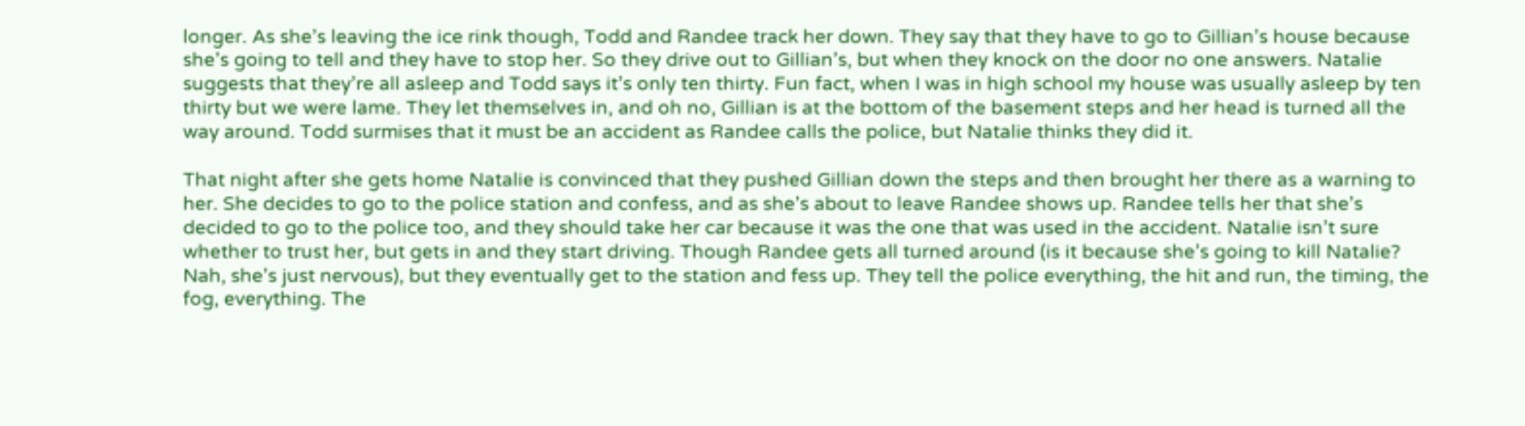longer. As she’s leaving the ice rink though, Todd and Randee track her down. They say that they have to go to Gillian’s house because she’s going to tell and they have to stop her. So they drive out to Gillian’s, but when they knock on the door no one answers. Natalie suggests that they’re all asleep and Todd says it’s only ten thirty. Fun fact, when I was in high school my house was usually asleep by ten thirty but we were lame. They let themselves in, and oh no, Gillian is at the bottom of the basement steps and her head is turned all the way around. Todd surmises that it must be an accident as Randee calls the police, but Natalie thinks they did it.

That night after she gets home Natalie is convinced that they pushed Gillian down the steps and then brought her there as a warning to her. She decides to go to the police station and confess, and as she’s about to leave Randee shows up. Randee tells her that she’s decided to go to the police too, and they should take her car because it was the one that was used in the accident. Natalie isn’t sure whether to trust her, but gets in and they start driving. Though Randee gets all turned around (is it because she’s going to kill Natalie? Nah, she’s just nervous), but they eventually get to the station and fess up. They tell the police everything, the hit and run, the timing, the fog, everything. The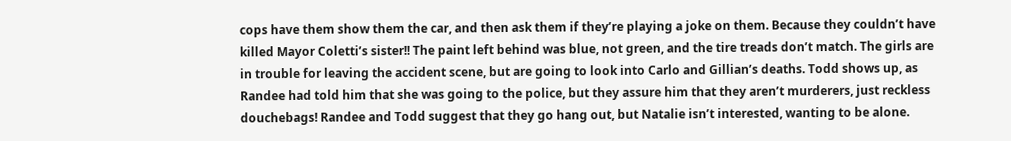cops have them show them the car, and then ask them if they’re playing a joke on them. Because they couldn’t have killed Mayor Coletti’s sister!! The paint left behind was blue, not green, and the tire treads don’t match. The girls are in trouble for leaving the accident scene, but are going to look into Carlo and Gillian’s deaths. Todd shows up, as Randee had told him that she was going to the police, but they assure him that they aren’t murderers, just reckless douchebags! Randee and Todd suggest that they go hang out, but Natalie isn’t interested, wanting to be alone.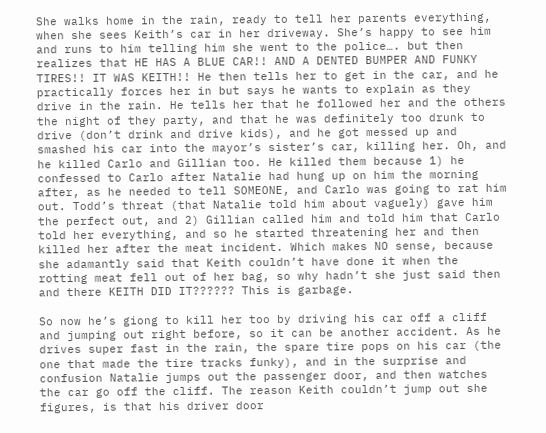She walks home in the rain, ready to tell her parents everything, when she sees Keith’s car in her driveway. She’s happy to see him and runs to him telling him she went to the police…. but then realizes that HE HAS A BLUE CAR!! AND A DENTED BUMPER AND FUNKY TIRES!! IT WAS KEITH!! He then tells her to get in the car, and he practically forces her in but says he wants to explain as they drive in the rain. He tells her that he followed her and the others the night of they party, and that he was definitely too drunk to drive (don’t drink and drive kids), and he got messed up and smashed his car into the mayor’s sister’s car, killing her. Oh, and he killed Carlo and Gillian too. He killed them because 1) he confessed to Carlo after Natalie had hung up on him the morning after, as he needed to tell SOMEONE, and Carlo was going to rat him out. Todd’s threat (that Natalie told him about vaguely) gave him the perfect out, and 2) Gillian called him and told him that Carlo told her everything, and so he started threatening her and then killed her after the meat incident. Which makes NO sense, because she adamantly said that Keith couldn’t have done it when the rotting meat fell out of her bag, so why hadn’t she just said then and there KEITH DID IT?????? This is garbage.

So now he’s giong to kill her too by driving his car off a cliff and jumping out right before, so it can be another accident. As he drives super fast in the rain, the spare tire pops on his car (the one that made the tire tracks funky), and in the surprise and confusion Natalie jumps out the passenger door, and then watches the car go off the cliff. The reason Keith couldn’t jump out she figures, is that his driver door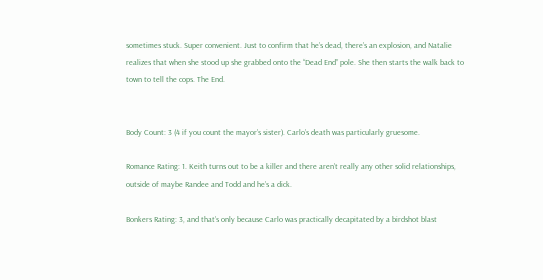sometimes stuck. Super convenient. Just to confirm that he’s dead, there’s an explosion, and Natalie realizes that when she stood up she grabbed onto the “Dead End” pole. She then starts the walk back to town to tell the cops. The End.


Body Count: 3 (4 if you count the mayor’s sister). Carlo’s death was particularly gruesome.

Romance Rating: 1. Keith turns out to be a killer and there aren’t really any other solid relationships, outside of maybe Randee and Todd and he’s a dick.

Bonkers Rating: 3, and that’s only because Carlo was practically decapitated by a birdshot blast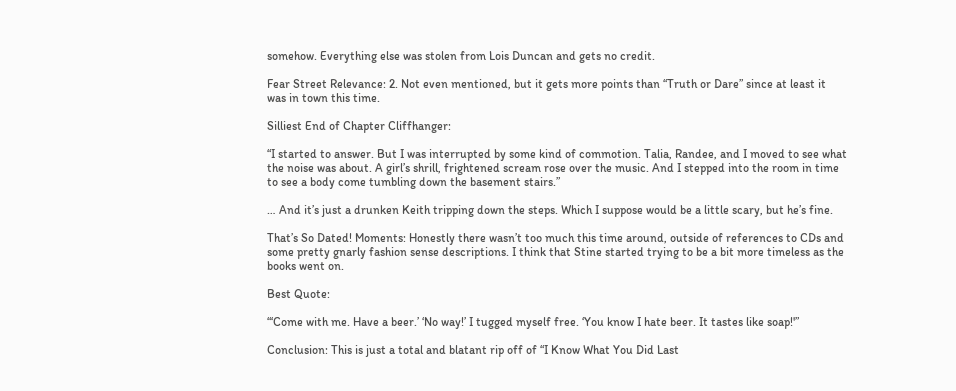somehow. Everything else was stolen from Lois Duncan and gets no credit.

Fear Street Relevance: 2. Not even mentioned, but it gets more points than “Truth or Dare” since at least it was in town this time.

Silliest End of Chapter Cliffhanger:

“I started to answer. But I was interrupted by some kind of commotion. Talia, Randee, and I moved to see what the noise was about. A girl’s shrill, frightened scream rose over the music. And I stepped into the room in time to see a body come tumbling down the basement stairs.”

… And it’s just a drunken Keith tripping down the steps. Which I suppose would be a little scary, but he’s fine.

That’s So Dated! Moments: Honestly there wasn’t too much this time around, outside of references to CDs and some pretty gnarly fashion sense descriptions. I think that Stine started trying to be a bit more timeless as the books went on.

Best Quote:

“‘Come with me. Have a beer.’ ‘No way!’ I tugged myself free. ‘You know I hate beer. It tastes like soap!'”

Conclusion: This is just a total and blatant rip off of “I Know What You Did Last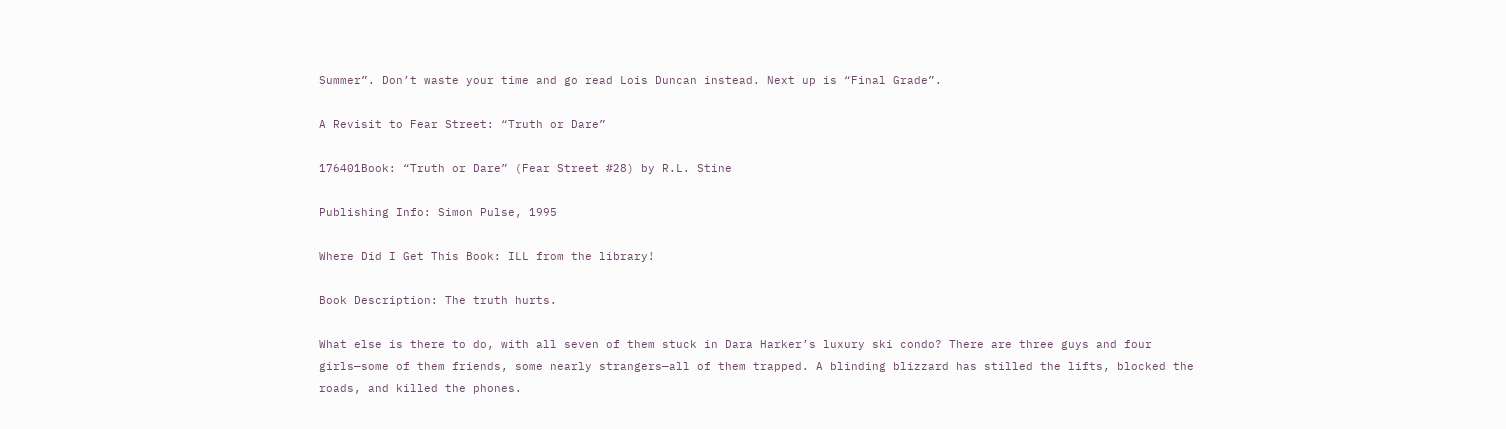Summer”. Don’t waste your time and go read Lois Duncan instead. Next up is “Final Grade”.

A Revisit to Fear Street: “Truth or Dare”

176401Book: “Truth or Dare” (Fear Street #28) by R.L. Stine

Publishing Info: Simon Pulse, 1995

Where Did I Get This Book: ILL from the library!

Book Description: The truth hurts.

What else is there to do, with all seven of them stuck in Dara Harker’s luxury ski condo? There are three guys and four girls—some of them friends, some nearly strangers—all of them trapped. A blinding blizzard has stilled the lifts, blocked the roads, and killed the phones.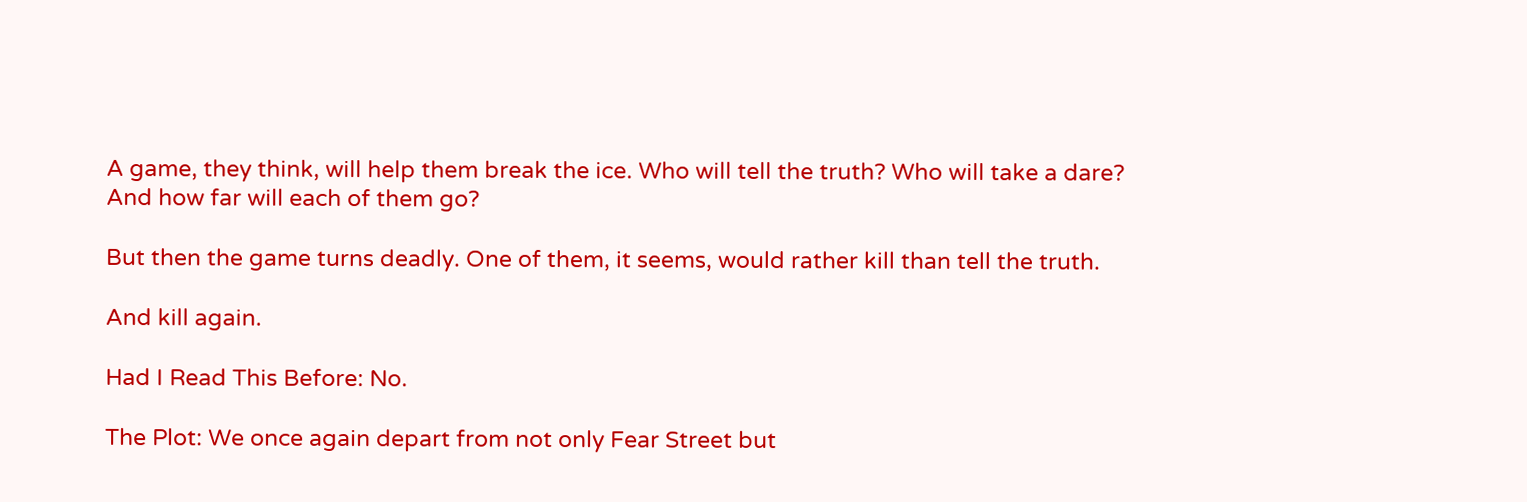A game, they think, will help them break the ice. Who will tell the truth? Who will take a dare? And how far will each of them go?

But then the game turns deadly. One of them, it seems, would rather kill than tell the truth.

And kill again.

Had I Read This Before: No.

The Plot: We once again depart from not only Fear Street but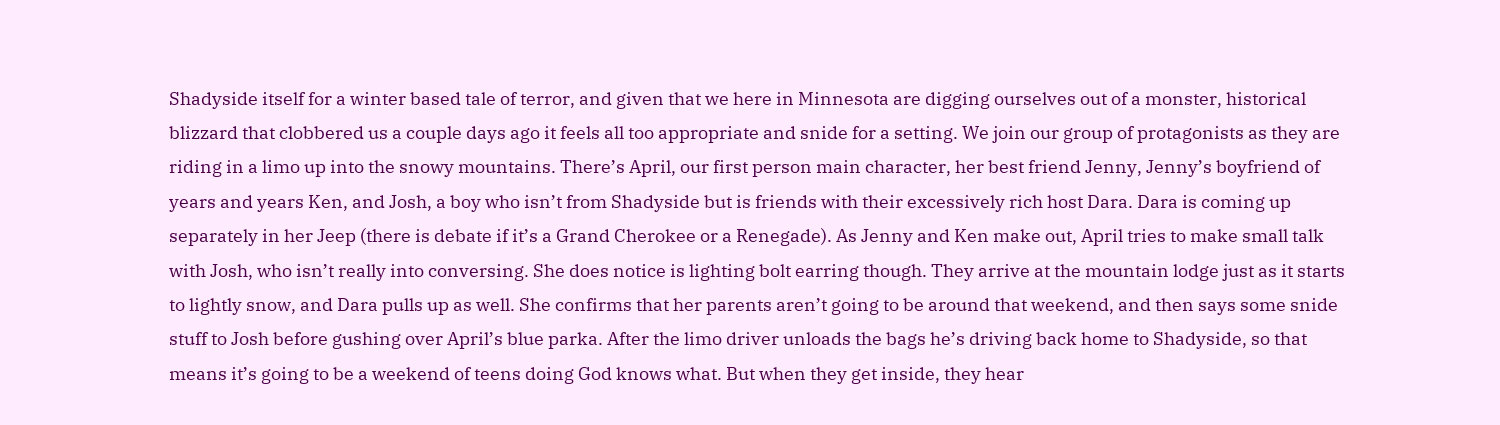Shadyside itself for a winter based tale of terror, and given that we here in Minnesota are digging ourselves out of a monster, historical blizzard that clobbered us a couple days ago it feels all too appropriate and snide for a setting. We join our group of protagonists as they are riding in a limo up into the snowy mountains. There’s April, our first person main character, her best friend Jenny, Jenny’s boyfriend of years and years Ken, and Josh, a boy who isn’t from Shadyside but is friends with their excessively rich host Dara. Dara is coming up separately in her Jeep (there is debate if it’s a Grand Cherokee or a Renegade). As Jenny and Ken make out, April tries to make small talk with Josh, who isn’t really into conversing. She does notice is lighting bolt earring though. They arrive at the mountain lodge just as it starts to lightly snow, and Dara pulls up as well. She confirms that her parents aren’t going to be around that weekend, and then says some snide stuff to Josh before gushing over April’s blue parka. After the limo driver unloads the bags he’s driving back home to Shadyside, so that means it’s going to be a weekend of teens doing God knows what. But when they get inside, they hear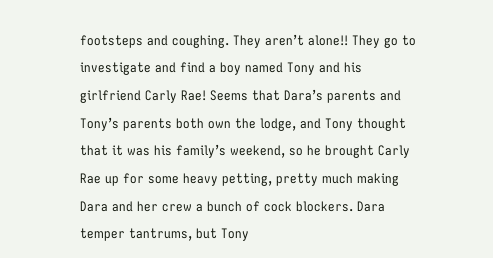footsteps and coughing. They aren’t alone!! They go to investigate and find a boy named Tony and his girlfriend Carly Rae! Seems that Dara’s parents and Tony’s parents both own the lodge, and Tony thought that it was his family’s weekend, so he brought Carly Rae up for some heavy petting, pretty much making Dara and her crew a bunch of cock blockers. Dara temper tantrums, but Tony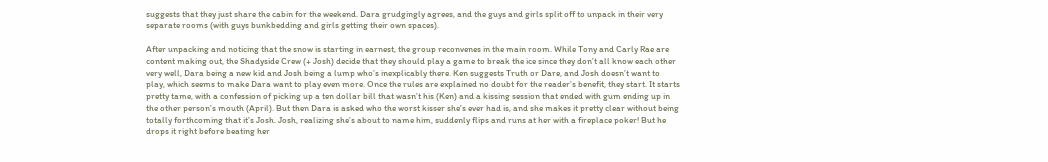suggests that they just share the cabin for the weekend. Dara grudgingly agrees, and the guys and girls split off to unpack in their very separate rooms (with guys bunkbedding and girls getting their own spaces).

After unpacking and noticing that the snow is starting in earnest, the group reconvenes in the main room. While Tony and Carly Rae are content making out, the Shadyside Crew (+ Josh) decide that they should play a game to break the ice since they don’t all know each other very well, Dara being a new kid and Josh being a lump who’s inexplicably there. Ken suggests Truth or Dare, and Josh doesn’t want to play, which seems to make Dara want to play even more. Once the rules are explained no doubt for the reader’s benefit, they start. It starts pretty tame, with a confession of picking up a ten dollar bill that wasn’t his (Ken) and a kissing session that ended with gum ending up in the other person’s mouth (April). But then Dara is asked who the worst kisser she’s ever had is, and she makes it pretty clear without being totally forthcoming that it’s Josh. Josh, realizing she’s about to name him, suddenly flips and runs at her with a fireplace poker! But he drops it right before beating her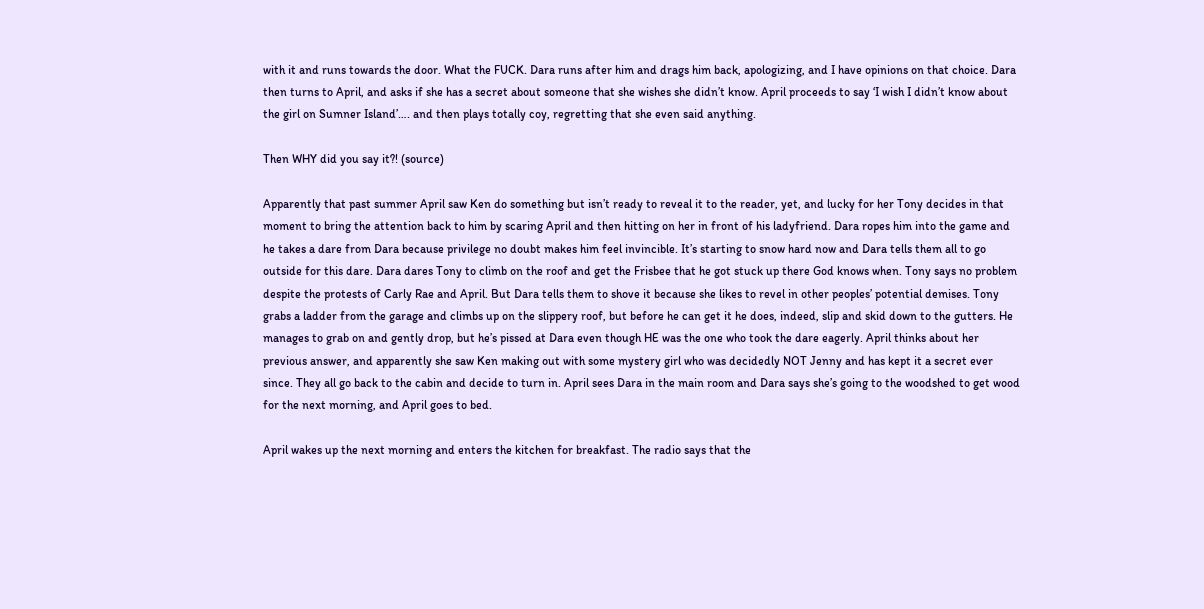with it and runs towards the door. What the FUCK. Dara runs after him and drags him back, apologizing, and I have opinions on that choice. Dara then turns to April, and asks if she has a secret about someone that she wishes she didn’t know. April proceeds to say ‘I wish I didn’t know about the girl on Sumner Island’…. and then plays totally coy, regretting that she even said anything.

Then WHY did you say it?! (source)

Apparently that past summer April saw Ken do something but isn’t ready to reveal it to the reader, yet, and lucky for her Tony decides in that moment to bring the attention back to him by scaring April and then hitting on her in front of his ladyfriend. Dara ropes him into the game and he takes a dare from Dara because privilege no doubt makes him feel invincible. It’s starting to snow hard now and Dara tells them all to go outside for this dare. Dara dares Tony to climb on the roof and get the Frisbee that he got stuck up there God knows when. Tony says no problem despite the protests of Carly Rae and April. But Dara tells them to shove it because she likes to revel in other peoples’ potential demises. Tony grabs a ladder from the garage and climbs up on the slippery roof, but before he can get it he does, indeed, slip and skid down to the gutters. He manages to grab on and gently drop, but he’s pissed at Dara even though HE was the one who took the dare eagerly. April thinks about her previous answer, and apparently she saw Ken making out with some mystery girl who was decidedly NOT Jenny and has kept it a secret ever since. They all go back to the cabin and decide to turn in. April sees Dara in the main room and Dara says she’s going to the woodshed to get wood for the next morning, and April goes to bed.

April wakes up the next morning and enters the kitchen for breakfast. The radio says that the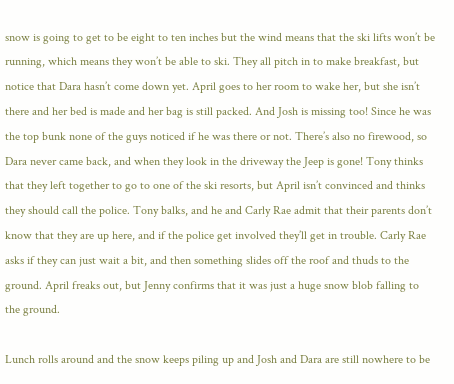snow is going to get to be eight to ten inches but the wind means that the ski lifts won’t be running, which means they won’t be able to ski. They all pitch in to make breakfast, but notice that Dara hasn’t come down yet. April goes to her room to wake her, but she isn’t there and her bed is made and her bag is still packed. And Josh is missing too! Since he was the top bunk none of the guys noticed if he was there or not. There’s also no firewood, so Dara never came back, and when they look in the driveway the Jeep is gone! Tony thinks that they left together to go to one of the ski resorts, but April isn’t convinced and thinks they should call the police. Tony balks, and he and Carly Rae admit that their parents don’t know that they are up here, and if the police get involved they’ll get in trouble. Carly Rae asks if they can just wait a bit, and then something slides off the roof and thuds to the ground. April freaks out, but Jenny confirms that it was just a huge snow blob falling to the ground.

Lunch rolls around and the snow keeps piling up and Josh and Dara are still nowhere to be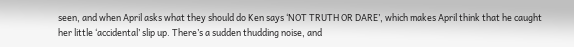seen, and when April asks what they should do Ken says ‘NOT TRUTH OR DARE’, which makes April think that he caught her little ‘accidental’ slip up. There’s a sudden thudding noise, and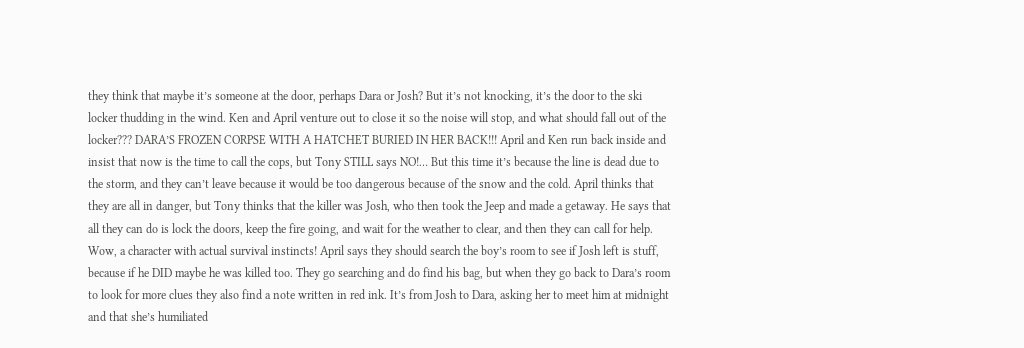they think that maybe it’s someone at the door, perhaps Dara or Josh? But it’s not knocking, it’s the door to the ski locker thudding in the wind. Ken and April venture out to close it so the noise will stop, and what should fall out of the locker??? DARA’S FROZEN CORPSE WITH A HATCHET BURIED IN HER BACK!!! April and Ken run back inside and insist that now is the time to call the cops, but Tony STILL says NO!… But this time it’s because the line is dead due to the storm, and they can’t leave because it would be too dangerous because of the snow and the cold. April thinks that they are all in danger, but Tony thinks that the killer was Josh, who then took the Jeep and made a getaway. He says that all they can do is lock the doors, keep the fire going, and wait for the weather to clear, and then they can call for help. Wow, a character with actual survival instincts! April says they should search the boy’s room to see if Josh left is stuff, because if he DID maybe he was killed too. They go searching and do find his bag, but when they go back to Dara’s room to look for more clues they also find a note written in red ink. It’s from Josh to Dara, asking her to meet him at midnight and that she’s humiliated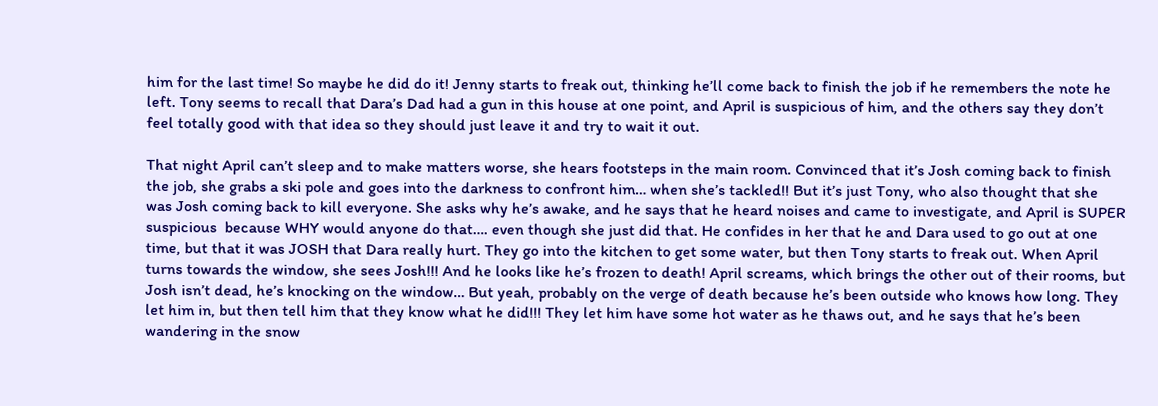him for the last time! So maybe he did do it! Jenny starts to freak out, thinking he’ll come back to finish the job if he remembers the note he left. Tony seems to recall that Dara’s Dad had a gun in this house at one point, and April is suspicious of him, and the others say they don’t feel totally good with that idea so they should just leave it and try to wait it out.

That night April can’t sleep and to make matters worse, she hears footsteps in the main room. Convinced that it’s Josh coming back to finish the job, she grabs a ski pole and goes into the darkness to confront him… when she’s tackled!! But it’s just Tony, who also thought that she was Josh coming back to kill everyone. She asks why he’s awake, and he says that he heard noises and came to investigate, and April is SUPER suspicious  because WHY would anyone do that…. even though she just did that. He confides in her that he and Dara used to go out at one time, but that it was JOSH that Dara really hurt. They go into the kitchen to get some water, but then Tony starts to freak out. When April turns towards the window, she sees Josh!!! And he looks like he’s frozen to death! April screams, which brings the other out of their rooms, but Josh isn’t dead, he’s knocking on the window… But yeah, probably on the verge of death because he’s been outside who knows how long. They let him in, but then tell him that they know what he did!!! They let him have some hot water as he thaws out, and he says that he’s been wandering in the snow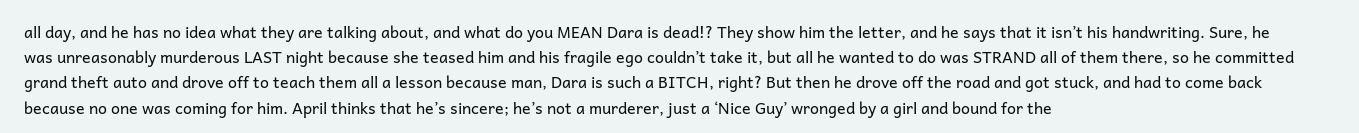all day, and he has no idea what they are talking about, and what do you MEAN Dara is dead!? They show him the letter, and he says that it isn’t his handwriting. Sure, he was unreasonably murderous LAST night because she teased him and his fragile ego couldn’t take it, but all he wanted to do was STRAND all of them there, so he committed grand theft auto and drove off to teach them all a lesson because man, Dara is such a BITCH, right? But then he drove off the road and got stuck, and had to come back because no one was coming for him. April thinks that he’s sincere; he’s not a murderer, just a ‘Nice Guy’ wronged by a girl and bound for the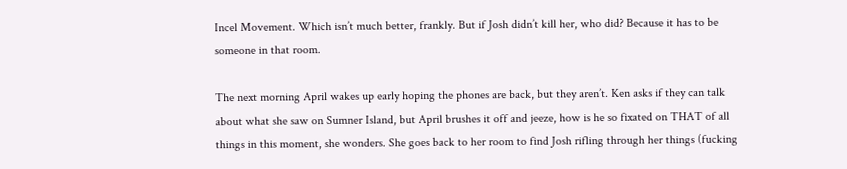Incel Movement. Which isn’t much better, frankly. But if Josh didn’t kill her, who did? Because it has to be someone in that room.

The next morning April wakes up early hoping the phones are back, but they aren’t. Ken asks if they can talk about what she saw on Sumner Island, but April brushes it off and jeeze, how is he so fixated on THAT of all things in this moment, she wonders. She goes back to her room to find Josh rifling through her things (fucking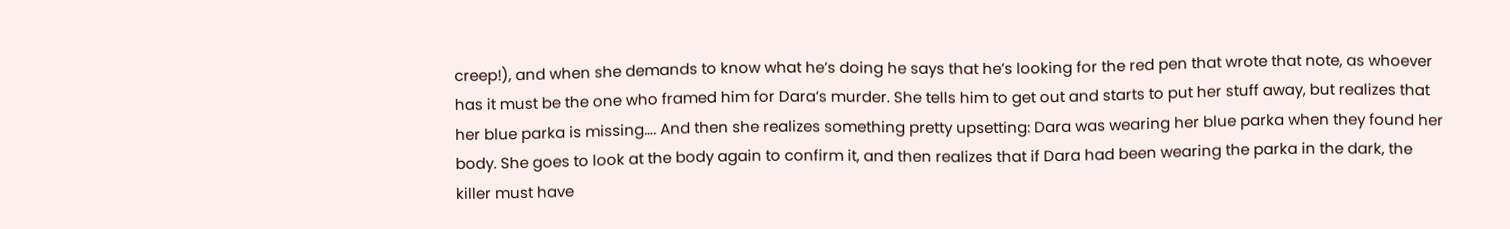creep!), and when she demands to know what he’s doing he says that he’s looking for the red pen that wrote that note, as whoever has it must be the one who framed him for Dara’s murder. She tells him to get out and starts to put her stuff away, but realizes that her blue parka is missing…. And then she realizes something pretty upsetting: Dara was wearing her blue parka when they found her body. She goes to look at the body again to confirm it, and then realizes that if Dara had been wearing the parka in the dark, the killer must have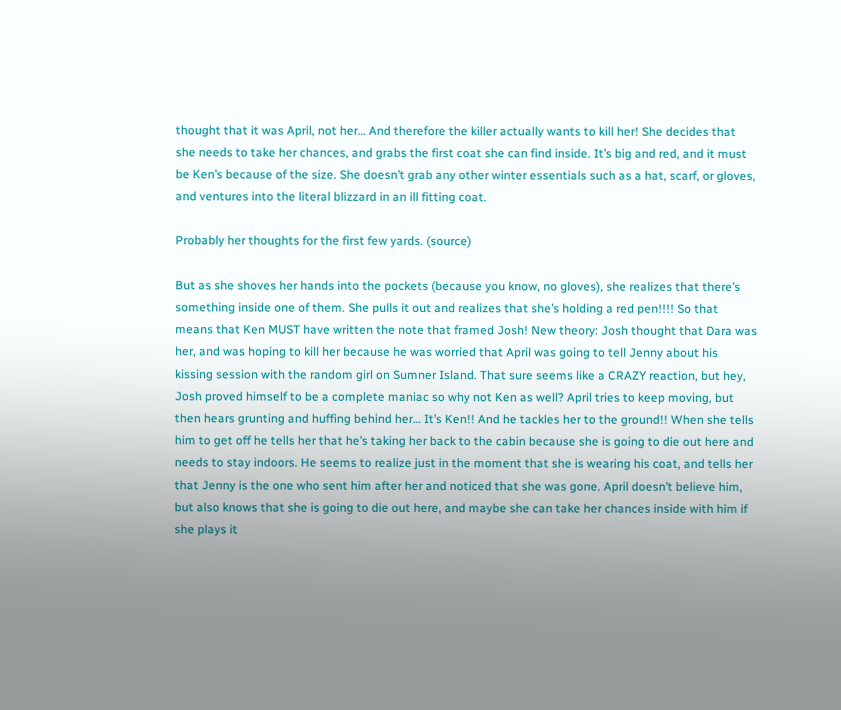thought that it was April, not her… And therefore the killer actually wants to kill her! She decides that she needs to take her chances, and grabs the first coat she can find inside. It’s big and red, and it must be Ken’s because of the size. She doesn’t grab any other winter essentials such as a hat, scarf, or gloves, and ventures into the literal blizzard in an ill fitting coat.

Probably her thoughts for the first few yards. (source)

But as she shoves her hands into the pockets (because you know, no gloves), she realizes that there’s something inside one of them. She pulls it out and realizes that she’s holding a red pen!!!! So that means that Ken MUST have written the note that framed Josh! New theory: Josh thought that Dara was her, and was hoping to kill her because he was worried that April was going to tell Jenny about his kissing session with the random girl on Sumner Island. That sure seems like a CRAZY reaction, but hey, Josh proved himself to be a complete maniac so why not Ken as well? April tries to keep moving, but then hears grunting and huffing behind her… It’s Ken!! And he tackles her to the ground!! When she tells him to get off he tells her that he’s taking her back to the cabin because she is going to die out here and needs to stay indoors. He seems to realize just in the moment that she is wearing his coat, and tells her that Jenny is the one who sent him after her and noticed that she was gone. April doesn’t believe him, but also knows that she is going to die out here, and maybe she can take her chances inside with him if she plays it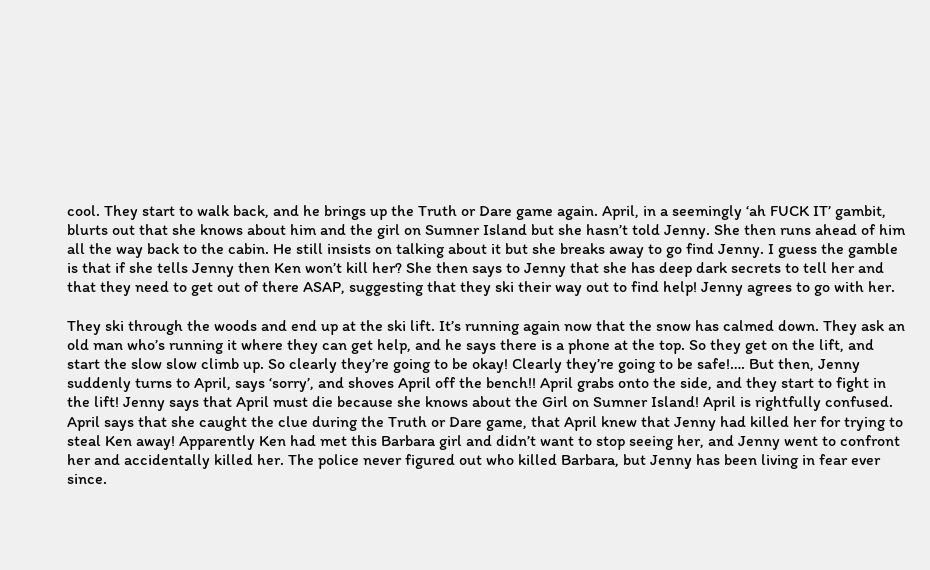cool. They start to walk back, and he brings up the Truth or Dare game again. April, in a seemingly ‘ah FUCK IT’ gambit, blurts out that she knows about him and the girl on Sumner Island but she hasn’t told Jenny. She then runs ahead of him all the way back to the cabin. He still insists on talking about it but she breaks away to go find Jenny. I guess the gamble is that if she tells Jenny then Ken won’t kill her? She then says to Jenny that she has deep dark secrets to tell her and that they need to get out of there ASAP, suggesting that they ski their way out to find help! Jenny agrees to go with her.

They ski through the woods and end up at the ski lift. It’s running again now that the snow has calmed down. They ask an old man who’s running it where they can get help, and he says there is a phone at the top. So they get on the lift, and start the slow slow climb up. So clearly they’re going to be okay! Clearly they’re going to be safe!…. But then, Jenny suddenly turns to April, says ‘sorry’, and shoves April off the bench!! April grabs onto the side, and they start to fight in the lift! Jenny says that April must die because she knows about the Girl on Sumner Island! April is rightfully confused. April says that she caught the clue during the Truth or Dare game, that April knew that Jenny had killed her for trying to steal Ken away! Apparently Ken had met this Barbara girl and didn’t want to stop seeing her, and Jenny went to confront her and accidentally killed her. The police never figured out who killed Barbara, but Jenny has been living in fear ever since.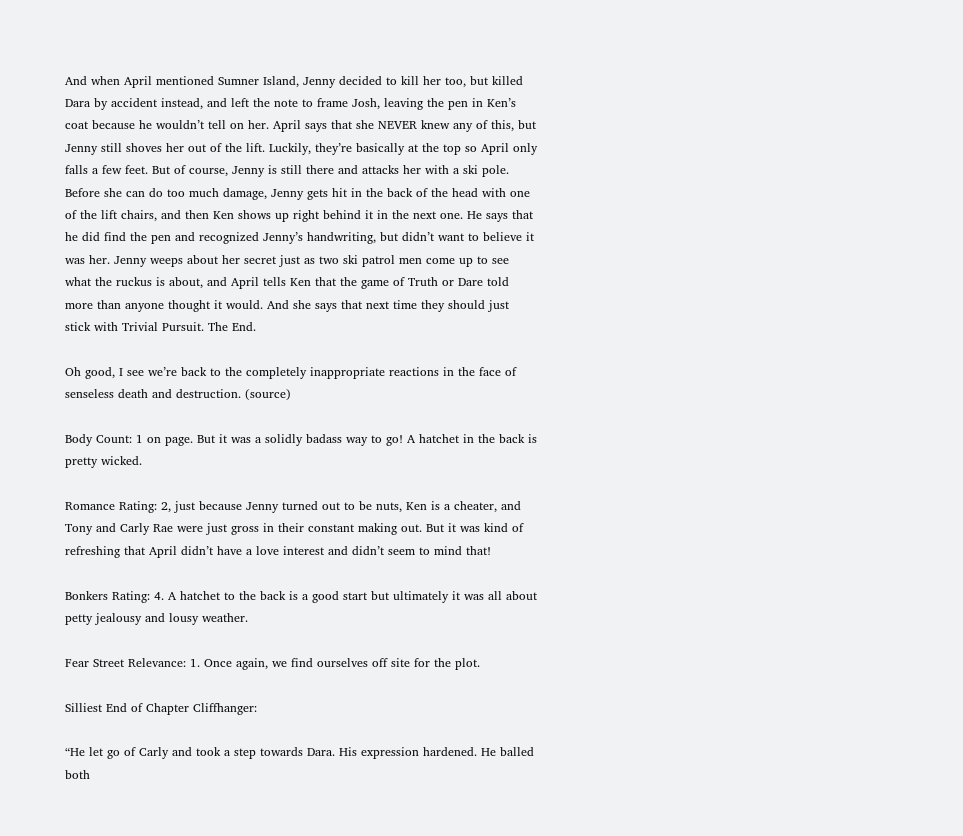And when April mentioned Sumner Island, Jenny decided to kill her too, but killed Dara by accident instead, and left the note to frame Josh, leaving the pen in Ken’s coat because he wouldn’t tell on her. April says that she NEVER knew any of this, but Jenny still shoves her out of the lift. Luckily, they’re basically at the top so April only falls a few feet. But of course, Jenny is still there and attacks her with a ski pole. Before she can do too much damage, Jenny gets hit in the back of the head with one of the lift chairs, and then Ken shows up right behind it in the next one. He says that he did find the pen and recognized Jenny’s handwriting, but didn’t want to believe it was her. Jenny weeps about her secret just as two ski patrol men come up to see what the ruckus is about, and April tells Ken that the game of Truth or Dare told more than anyone thought it would. And she says that next time they should just stick with Trivial Pursuit. The End.

Oh good, I see we’re back to the completely inappropriate reactions in the face of senseless death and destruction. (source)

Body Count: 1 on page. But it was a solidly badass way to go! A hatchet in the back is pretty wicked.

Romance Rating: 2, just because Jenny turned out to be nuts, Ken is a cheater, and Tony and Carly Rae were just gross in their constant making out. But it was kind of refreshing that April didn’t have a love interest and didn’t seem to mind that!

Bonkers Rating: 4. A hatchet to the back is a good start but ultimately it was all about petty jealousy and lousy weather.

Fear Street Relevance: 1. Once again, we find ourselves off site for the plot.

Silliest End of Chapter Cliffhanger:

“He let go of Carly and took a step towards Dara. His expression hardened. He balled both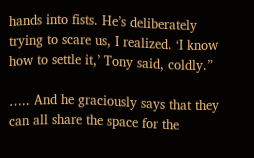hands into fists. He’s deliberately trying to scare us, I realized. ‘I know how to settle it,’ Tony said, coldly.”

….. And he graciously says that they can all share the space for the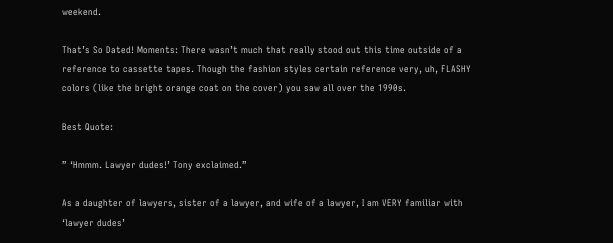weekend.

That’s So Dated! Moments: There wasn’t much that really stood out this time outside of a reference to cassette tapes. Though the fashion styles certain reference very, uh, FLASHY colors (like the bright orange coat on the cover) you saw all over the 1990s.

Best Quote:

” ‘Hmmm. Lawyer dudes!’ Tony exclaimed.”

As a daughter of lawyers, sister of a lawyer, and wife of a lawyer, I am VERY familiar with ‘lawyer dudes’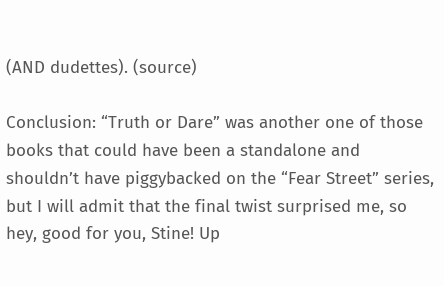(AND dudettes). (source)

Conclusion: “Truth or Dare” was another one of those books that could have been a standalone and shouldn’t have piggybacked on the “Fear Street” series, but I will admit that the final twist surprised me, so hey, good for you, Stine! Up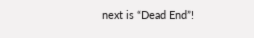next is “Dead End”!